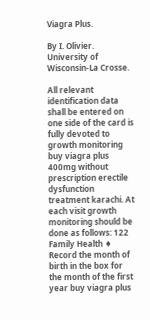Viagra Plus.

By I. Olivier. University of Wisconsin-La Crosse.

All relevant identification data shall be entered on one side of the card is fully devoted to growth monitoring buy viagra plus 400mg without prescription erectile dysfunction treatment karachi. At each visit growth monitoring should be done as follows: 122 Family Health ♦ Record the month of birth in the box for the month of the first year buy viagra plus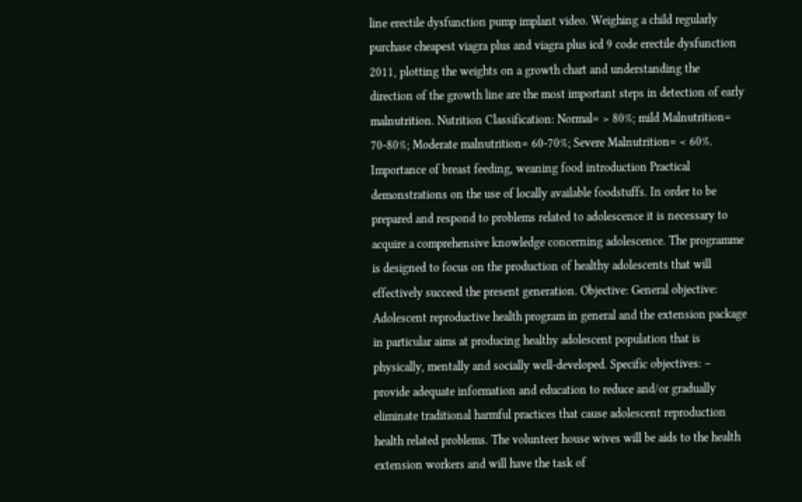line erectile dysfunction pump implant video. Weighing a child regularly purchase cheapest viagra plus and viagra plus icd 9 code erectile dysfunction 2011, plotting the weights on a growth chart and understanding the direction of the growth line are the most important steps in detection of early malnutrition. Nutrition Classification: Normal= > 80%; mild Malnutrition= 70-80%; Moderate malnutrition= 60-70%; Severe Malnutrition= < 60%. Importance of breast feeding, weaning food introduction Practical demonstrations on the use of locally available foodstuffs. In order to be prepared and respond to problems related to adolescence it is necessary to acquire a comprehensive knowledge concerning adolescence. The programme is designed to focus on the production of healthy adolescents that will effectively succeed the present generation. Objective: General objective: Adolescent reproductive health program in general and the extension package in particular aims at producing healthy adolescent population that is physically, mentally and socially well-developed. Specific objectives: – provide adequate information and education to reduce and/or gradually eliminate traditional harmful practices that cause adolescent reproduction health related problems. The volunteer house wives will be aids to the health extension workers and will have the task of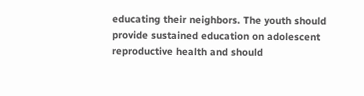educating their neighbors. The youth should provide sustained education on adolescent reproductive health and should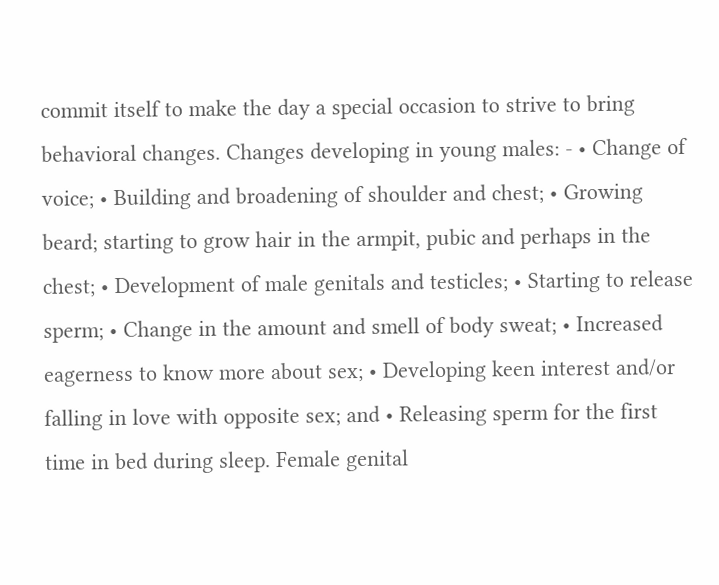commit itself to make the day a special occasion to strive to bring behavioral changes. Changes developing in young males: - • Change of voice; • Building and broadening of shoulder and chest; • Growing beard; starting to grow hair in the armpit, pubic and perhaps in the chest; • Development of male genitals and testicles; • Starting to release sperm; • Change in the amount and smell of body sweat; • Increased eagerness to know more about sex; • Developing keen interest and/or falling in love with opposite sex; and • Releasing sperm for the first time in bed during sleep. Female genital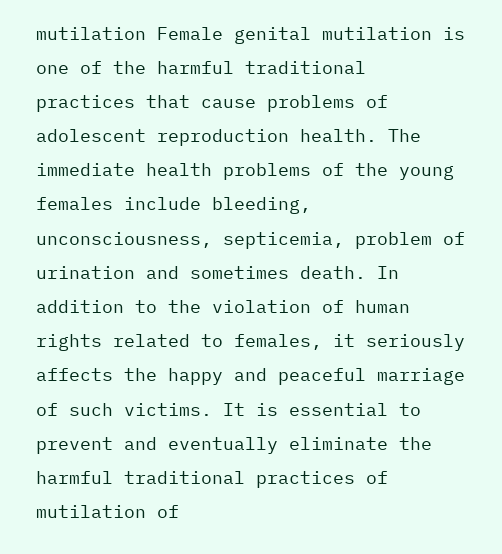mutilation Female genital mutilation is one of the harmful traditional practices that cause problems of adolescent reproduction health. The immediate health problems of the young females include bleeding, unconsciousness, septicemia, problem of urination and sometimes death. In addition to the violation of human rights related to females, it seriously affects the happy and peaceful marriage of such victims. It is essential to prevent and eventually eliminate the harmful traditional practices of mutilation of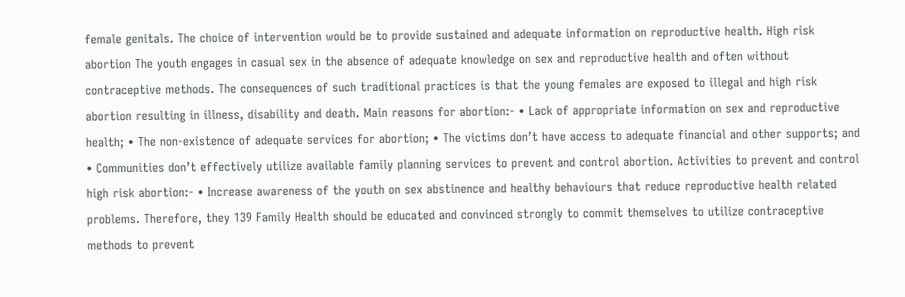female genitals. The choice of intervention would be to provide sustained and adequate information on reproductive health. High risk abortion The youth engages in casual sex in the absence of adequate knowledge on sex and reproductive health and often without contraceptive methods. The consequences of such traditional practices is that the young females are exposed to illegal and high risk abortion resulting in illness, disability and death. Main reasons for abortion:- • Lack of appropriate information on sex and reproductive health; • The non-existence of adequate services for abortion; • The victims don’t have access to adequate financial and other supports; and • Communities don’t effectively utilize available family planning services to prevent and control abortion. Activities to prevent and control high risk abortion:- • Increase awareness of the youth on sex abstinence and healthy behaviours that reduce reproductive health related problems. Therefore, they 139 Family Health should be educated and convinced strongly to commit themselves to utilize contraceptive methods to prevent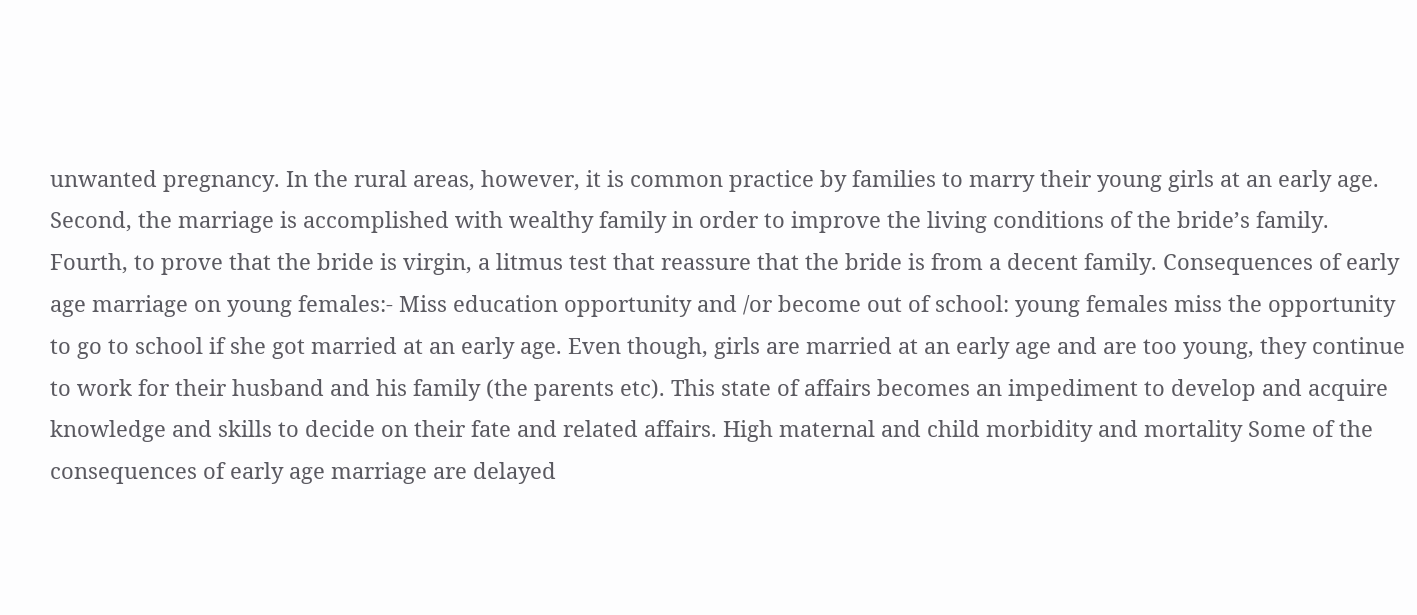unwanted pregnancy. In the rural areas, however, it is common practice by families to marry their young girls at an early age. Second, the marriage is accomplished with wealthy family in order to improve the living conditions of the bride’s family. Fourth, to prove that the bride is virgin, a litmus test that reassure that the bride is from a decent family. Consequences of early age marriage on young females:- Miss education opportunity and /or become out of school: young females miss the opportunity to go to school if she got married at an early age. Even though, girls are married at an early age and are too young, they continue to work for their husband and his family (the parents etc). This state of affairs becomes an impediment to develop and acquire knowledge and skills to decide on their fate and related affairs. High maternal and child morbidity and mortality Some of the consequences of early age marriage are delayed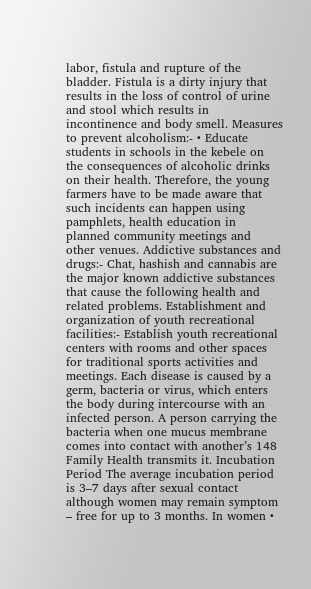labor, fistula and rupture of the bladder. Fistula is a dirty injury that results in the loss of control of urine and stool which results in incontinence and body smell. Measures to prevent alcoholism:- • Educate students in schools in the kebele on the consequences of alcoholic drinks on their health. Therefore, the young farmers have to be made aware that such incidents can happen using pamphlets, health education in planned community meetings and other venues. Addictive substances and drugs:- Chat, hashish and cannabis are the major known addictive substances that cause the following health and related problems. Establishment and organization of youth recreational facilities:- Establish youth recreational centers with rooms and other spaces for traditional sports activities and meetings. Each disease is caused by a germ, bacteria or virus, which enters the body during intercourse with an infected person. A person carrying the bacteria when one mucus membrane comes into contact with another’s 148 Family Health transmits it. Incubation Period The average incubation period is 3–7 days after sexual contact although women may remain symptom – free for up to 3 months. In women •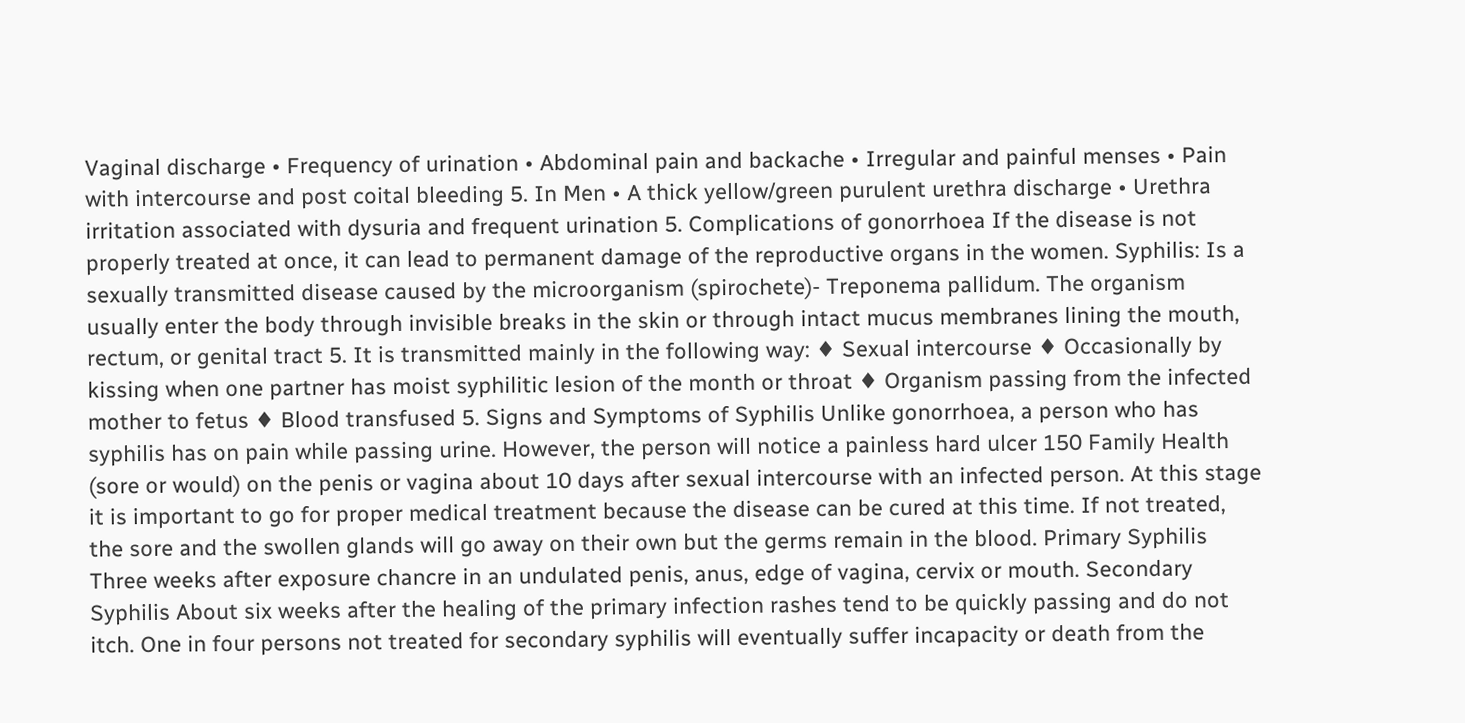Vaginal discharge • Frequency of urination • Abdominal pain and backache • Irregular and painful menses • Pain with intercourse and post coital bleeding 5. In Men • A thick yellow/green purulent urethra discharge • Urethra irritation associated with dysuria and frequent urination 5. Complications of gonorrhoea If the disease is not properly treated at once, it can lead to permanent damage of the reproductive organs in the women. Syphilis: Is a sexually transmitted disease caused by the microorganism (spirochete)- Treponema pallidum. The organism usually enter the body through invisible breaks in the skin or through intact mucus membranes lining the mouth, rectum, or genital tract 5. It is transmitted mainly in the following way: ♦ Sexual intercourse ♦ Occasionally by kissing when one partner has moist syphilitic lesion of the month or throat ♦ Organism passing from the infected mother to fetus ♦ Blood transfused 5. Signs and Symptoms of Syphilis Unlike gonorrhoea, a person who has syphilis has on pain while passing urine. However, the person will notice a painless hard ulcer 150 Family Health (sore or would) on the penis or vagina about 10 days after sexual intercourse with an infected person. At this stage it is important to go for proper medical treatment because the disease can be cured at this time. If not treated, the sore and the swollen glands will go away on their own but the germs remain in the blood. Primary Syphilis Three weeks after exposure chancre in an undulated penis, anus, edge of vagina, cervix or mouth. Secondary Syphilis About six weeks after the healing of the primary infection rashes tend to be quickly passing and do not itch. One in four persons not treated for secondary syphilis will eventually suffer incapacity or death from the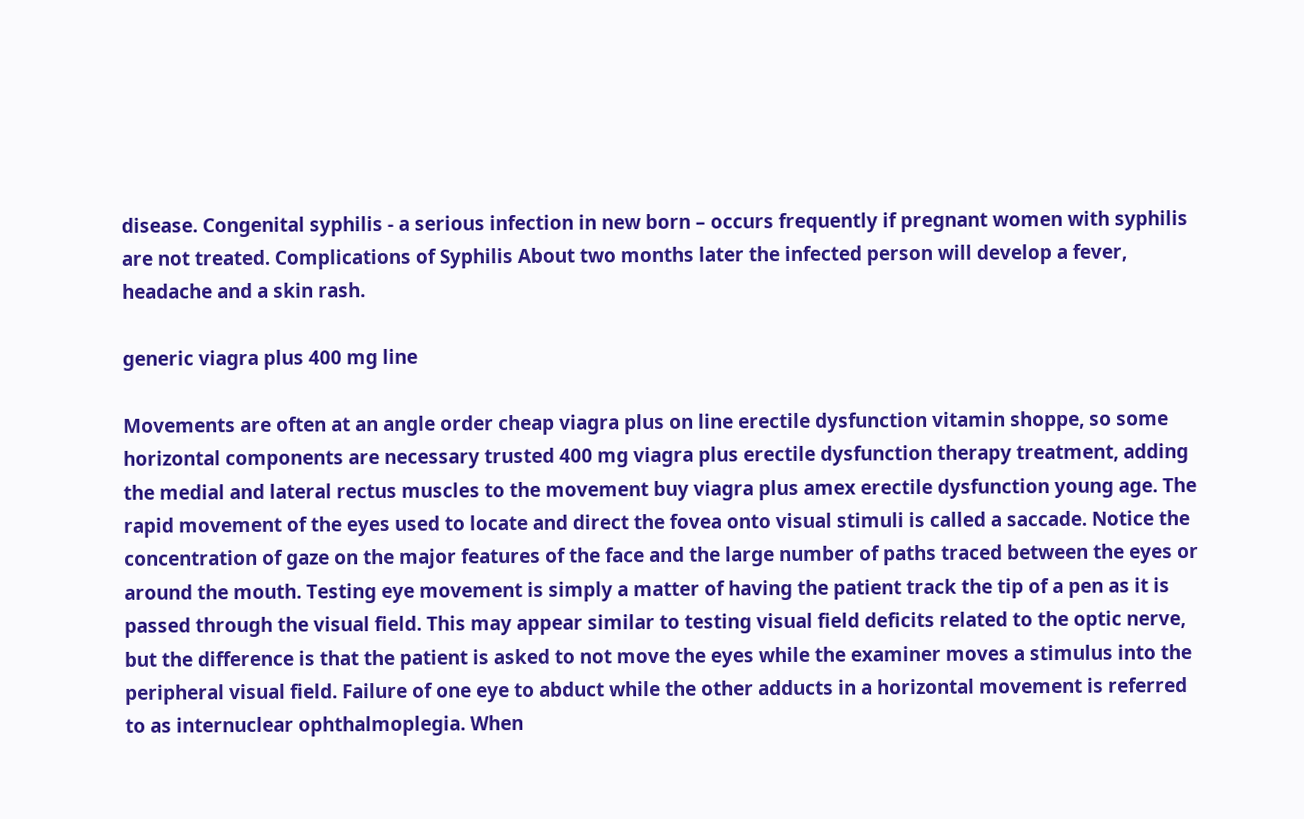disease. Congenital syphilis - a serious infection in new born – occurs frequently if pregnant women with syphilis are not treated. Complications of Syphilis About two months later the infected person will develop a fever, headache and a skin rash.

generic viagra plus 400 mg line

Movements are often at an angle order cheap viagra plus on line erectile dysfunction vitamin shoppe, so some horizontal components are necessary trusted 400 mg viagra plus erectile dysfunction therapy treatment, adding the medial and lateral rectus muscles to the movement buy viagra plus amex erectile dysfunction young age. The rapid movement of the eyes used to locate and direct the fovea onto visual stimuli is called a saccade. Notice the concentration of gaze on the major features of the face and the large number of paths traced between the eyes or around the mouth. Testing eye movement is simply a matter of having the patient track the tip of a pen as it is passed through the visual field. This may appear similar to testing visual field deficits related to the optic nerve, but the difference is that the patient is asked to not move the eyes while the examiner moves a stimulus into the peripheral visual field. Failure of one eye to abduct while the other adducts in a horizontal movement is referred to as internuclear ophthalmoplegia. When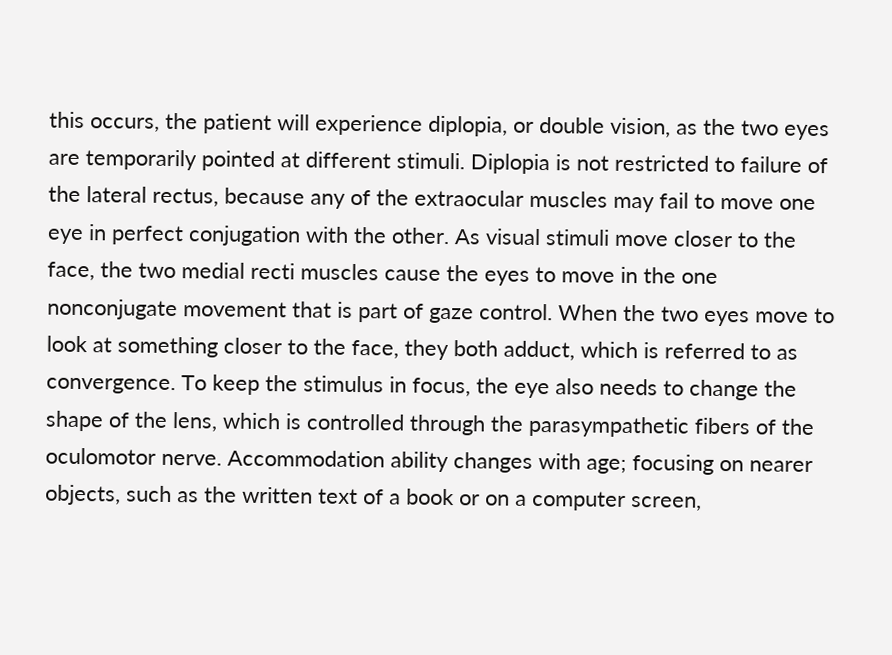this occurs, the patient will experience diplopia, or double vision, as the two eyes are temporarily pointed at different stimuli. Diplopia is not restricted to failure of the lateral rectus, because any of the extraocular muscles may fail to move one eye in perfect conjugation with the other. As visual stimuli move closer to the face, the two medial recti muscles cause the eyes to move in the one nonconjugate movement that is part of gaze control. When the two eyes move to look at something closer to the face, they both adduct, which is referred to as convergence. To keep the stimulus in focus, the eye also needs to change the shape of the lens, which is controlled through the parasympathetic fibers of the oculomotor nerve. Accommodation ability changes with age; focusing on nearer objects, such as the written text of a book or on a computer screen,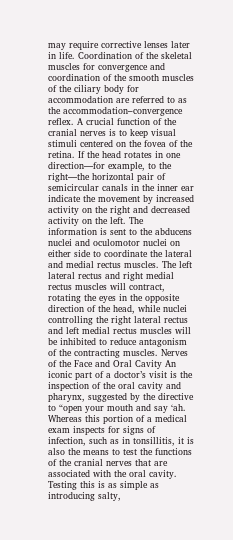may require corrective lenses later in life. Coordination of the skeletal muscles for convergence and coordination of the smooth muscles of the ciliary body for accommodation are referred to as the accommodation–convergence reflex. A crucial function of the cranial nerves is to keep visual stimuli centered on the fovea of the retina. If the head rotates in one direction—for example, to the right—the horizontal pair of semicircular canals in the inner ear indicate the movement by increased activity on the right and decreased activity on the left. The information is sent to the abducens nuclei and oculomotor nuclei on either side to coordinate the lateral and medial rectus muscles. The left lateral rectus and right medial rectus muscles will contract, rotating the eyes in the opposite direction of the head, while nuclei controlling the right lateral rectus and left medial rectus muscles will be inhibited to reduce antagonism of the contracting muscles. Nerves of the Face and Oral Cavity An iconic part of a doctor’s visit is the inspection of the oral cavity and pharynx, suggested by the directive to “open your mouth and say ‘ah. Whereas this portion of a medical exam inspects for signs of infection, such as in tonsillitis, it is also the means to test the functions of the cranial nerves that are associated with the oral cavity. Testing this is as simple as introducing salty,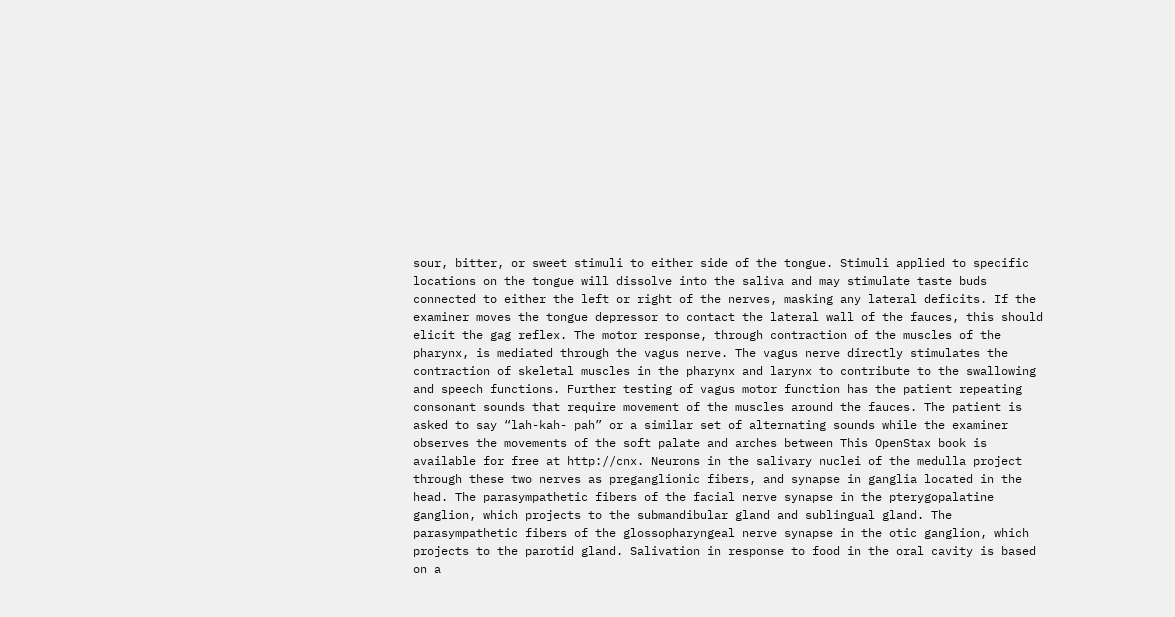sour, bitter, or sweet stimuli to either side of the tongue. Stimuli applied to specific locations on the tongue will dissolve into the saliva and may stimulate taste buds connected to either the left or right of the nerves, masking any lateral deficits. If the examiner moves the tongue depressor to contact the lateral wall of the fauces, this should elicit the gag reflex. The motor response, through contraction of the muscles of the pharynx, is mediated through the vagus nerve. The vagus nerve directly stimulates the contraction of skeletal muscles in the pharynx and larynx to contribute to the swallowing and speech functions. Further testing of vagus motor function has the patient repeating consonant sounds that require movement of the muscles around the fauces. The patient is asked to say “lah-kah- pah” or a similar set of alternating sounds while the examiner observes the movements of the soft palate and arches between This OpenStax book is available for free at http://cnx. Neurons in the salivary nuclei of the medulla project through these two nerves as preganglionic fibers, and synapse in ganglia located in the head. The parasympathetic fibers of the facial nerve synapse in the pterygopalatine ganglion, which projects to the submandibular gland and sublingual gland. The parasympathetic fibers of the glossopharyngeal nerve synapse in the otic ganglion, which projects to the parotid gland. Salivation in response to food in the oral cavity is based on a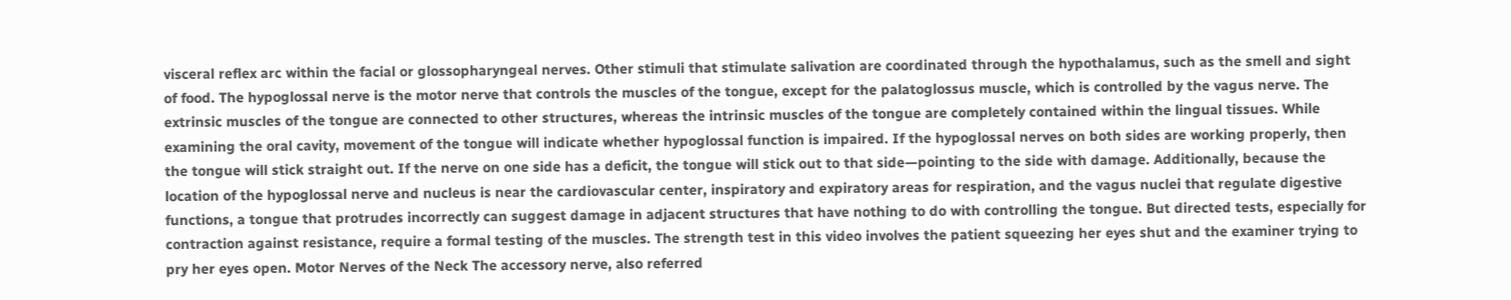visceral reflex arc within the facial or glossopharyngeal nerves. Other stimuli that stimulate salivation are coordinated through the hypothalamus, such as the smell and sight of food. The hypoglossal nerve is the motor nerve that controls the muscles of the tongue, except for the palatoglossus muscle, which is controlled by the vagus nerve. The extrinsic muscles of the tongue are connected to other structures, whereas the intrinsic muscles of the tongue are completely contained within the lingual tissues. While examining the oral cavity, movement of the tongue will indicate whether hypoglossal function is impaired. If the hypoglossal nerves on both sides are working properly, then the tongue will stick straight out. If the nerve on one side has a deficit, the tongue will stick out to that side—pointing to the side with damage. Additionally, because the location of the hypoglossal nerve and nucleus is near the cardiovascular center, inspiratory and expiratory areas for respiration, and the vagus nuclei that regulate digestive functions, a tongue that protrudes incorrectly can suggest damage in adjacent structures that have nothing to do with controlling the tongue. But directed tests, especially for contraction against resistance, require a formal testing of the muscles. The strength test in this video involves the patient squeezing her eyes shut and the examiner trying to pry her eyes open. Motor Nerves of the Neck The accessory nerve, also referred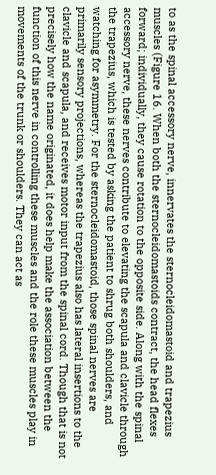to as the spinal accessory nerve, innervates the sternocleidomastoid and trapezius muscles (Figure 16. When both the sternocleidomastoids contract, the head flexes forward; individually, they cause rotation to the opposite side. Along with the spinal accessory nerve, these nerves contribute to elevating the scapula and clavicle through the trapezius, which is tested by asking the patient to shrug both shoulders, and watching for asymmetry. For the sternocleidomastoid, those spinal nerves are primarily sensory projections, whereas the trapezius also has lateral insertions to the clavicle and scapula, and receives motor input from the spinal cord. Though that is not precisely how the name originated, it does help make the association between the function of this nerve in controlling these muscles and the role these muscles play in movements of the trunk or shoulders. They can act as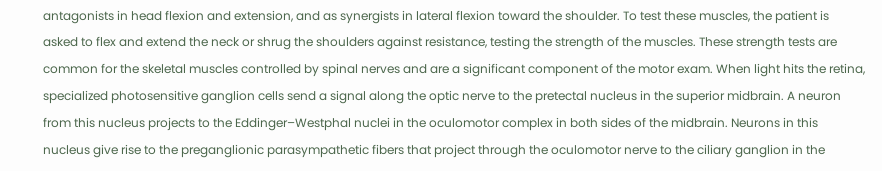antagonists in head flexion and extension, and as synergists in lateral flexion toward the shoulder. To test these muscles, the patient is asked to flex and extend the neck or shrug the shoulders against resistance, testing the strength of the muscles. These strength tests are common for the skeletal muscles controlled by spinal nerves and are a significant component of the motor exam. When light hits the retina, specialized photosensitive ganglion cells send a signal along the optic nerve to the pretectal nucleus in the superior midbrain. A neuron from this nucleus projects to the Eddinger–Westphal nuclei in the oculomotor complex in both sides of the midbrain. Neurons in this nucleus give rise to the preganglionic parasympathetic fibers that project through the oculomotor nerve to the ciliary ganglion in the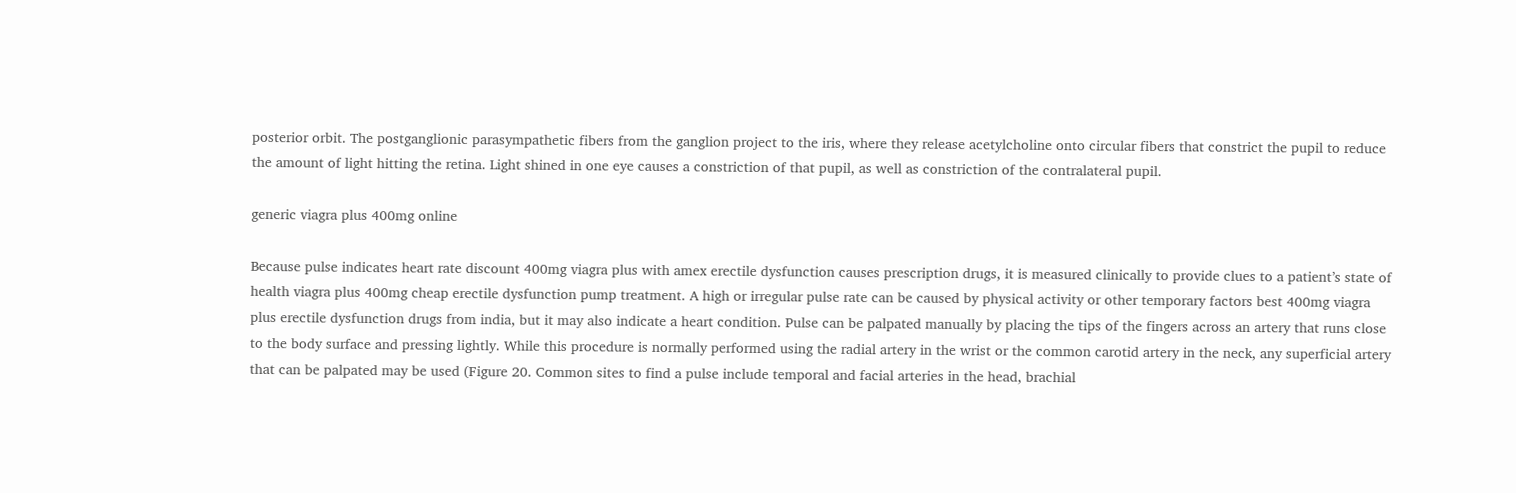posterior orbit. The postganglionic parasympathetic fibers from the ganglion project to the iris, where they release acetylcholine onto circular fibers that constrict the pupil to reduce the amount of light hitting the retina. Light shined in one eye causes a constriction of that pupil, as well as constriction of the contralateral pupil.

generic viagra plus 400mg online

Because pulse indicates heart rate discount 400mg viagra plus with amex erectile dysfunction causes prescription drugs, it is measured clinically to provide clues to a patient’s state of health viagra plus 400mg cheap erectile dysfunction pump treatment. A high or irregular pulse rate can be caused by physical activity or other temporary factors best 400mg viagra plus erectile dysfunction drugs from india, but it may also indicate a heart condition. Pulse can be palpated manually by placing the tips of the fingers across an artery that runs close to the body surface and pressing lightly. While this procedure is normally performed using the radial artery in the wrist or the common carotid artery in the neck, any superficial artery that can be palpated may be used (Figure 20. Common sites to find a pulse include temporal and facial arteries in the head, brachial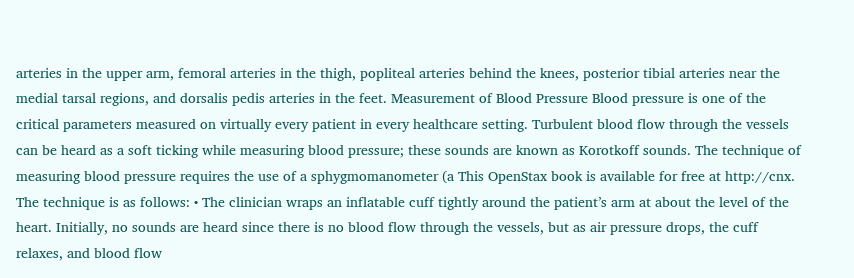arteries in the upper arm, femoral arteries in the thigh, popliteal arteries behind the knees, posterior tibial arteries near the medial tarsal regions, and dorsalis pedis arteries in the feet. Measurement of Blood Pressure Blood pressure is one of the critical parameters measured on virtually every patient in every healthcare setting. Turbulent blood flow through the vessels can be heard as a soft ticking while measuring blood pressure; these sounds are known as Korotkoff sounds. The technique of measuring blood pressure requires the use of a sphygmomanometer (a This OpenStax book is available for free at http://cnx. The technique is as follows: • The clinician wraps an inflatable cuff tightly around the patient’s arm at about the level of the heart. Initially, no sounds are heard since there is no blood flow through the vessels, but as air pressure drops, the cuff relaxes, and blood flow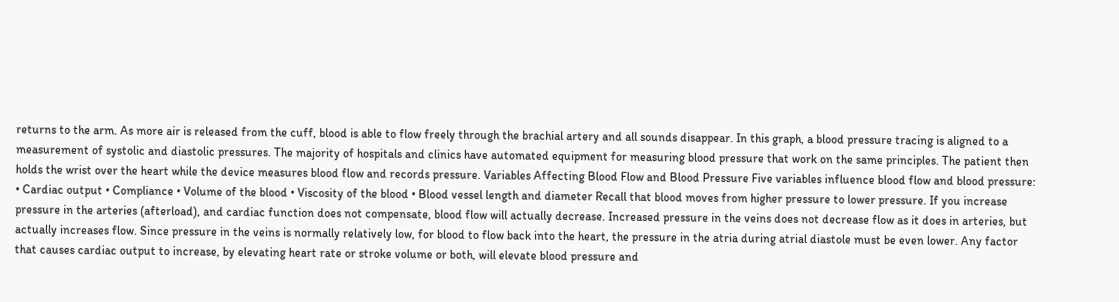returns to the arm. As more air is released from the cuff, blood is able to flow freely through the brachial artery and all sounds disappear. In this graph, a blood pressure tracing is aligned to a measurement of systolic and diastolic pressures. The majority of hospitals and clinics have automated equipment for measuring blood pressure that work on the same principles. The patient then holds the wrist over the heart while the device measures blood flow and records pressure. Variables Affecting Blood Flow and Blood Pressure Five variables influence blood flow and blood pressure: • Cardiac output • Compliance • Volume of the blood • Viscosity of the blood • Blood vessel length and diameter Recall that blood moves from higher pressure to lower pressure. If you increase pressure in the arteries (afterload), and cardiac function does not compensate, blood flow will actually decrease. Increased pressure in the veins does not decrease flow as it does in arteries, but actually increases flow. Since pressure in the veins is normally relatively low, for blood to flow back into the heart, the pressure in the atria during atrial diastole must be even lower. Any factor that causes cardiac output to increase, by elevating heart rate or stroke volume or both, will elevate blood pressure and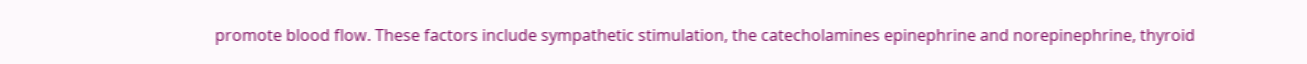promote blood flow. These factors include sympathetic stimulation, the catecholamines epinephrine and norepinephrine, thyroid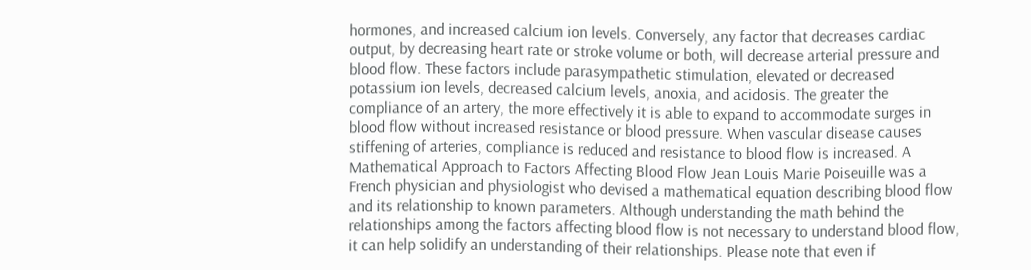hormones, and increased calcium ion levels. Conversely, any factor that decreases cardiac output, by decreasing heart rate or stroke volume or both, will decrease arterial pressure and blood flow. These factors include parasympathetic stimulation, elevated or decreased potassium ion levels, decreased calcium levels, anoxia, and acidosis. The greater the compliance of an artery, the more effectively it is able to expand to accommodate surges in blood flow without increased resistance or blood pressure. When vascular disease causes stiffening of arteries, compliance is reduced and resistance to blood flow is increased. A Mathematical Approach to Factors Affecting Blood Flow Jean Louis Marie Poiseuille was a French physician and physiologist who devised a mathematical equation describing blood flow and its relationship to known parameters. Although understanding the math behind the relationships among the factors affecting blood flow is not necessary to understand blood flow, it can help solidify an understanding of their relationships. Please note that even if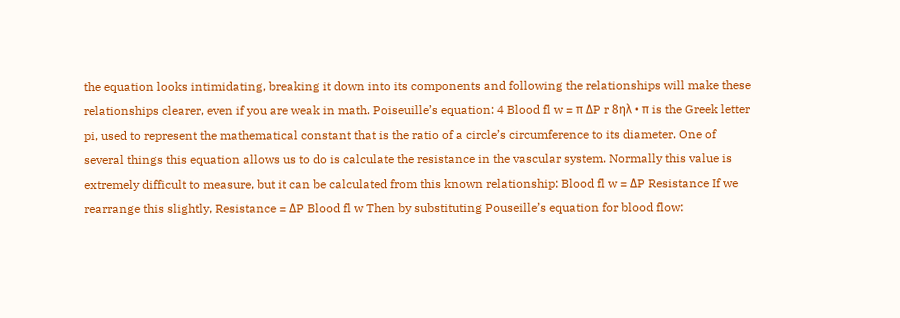the equation looks intimidating, breaking it down into its components and following the relationships will make these relationships clearer, even if you are weak in math. Poiseuille’s equation: 4 Blood fl w = π ΔP r 8ηλ • π is the Greek letter pi, used to represent the mathematical constant that is the ratio of a circle’s circumference to its diameter. One of several things this equation allows us to do is calculate the resistance in the vascular system. Normally this value is extremely difficult to measure, but it can be calculated from this known relationship: Blood fl w = ΔP Resistance If we rearrange this slightly, Resistance = ΔP Blood fl w Then by substituting Pouseille’s equation for blood flow: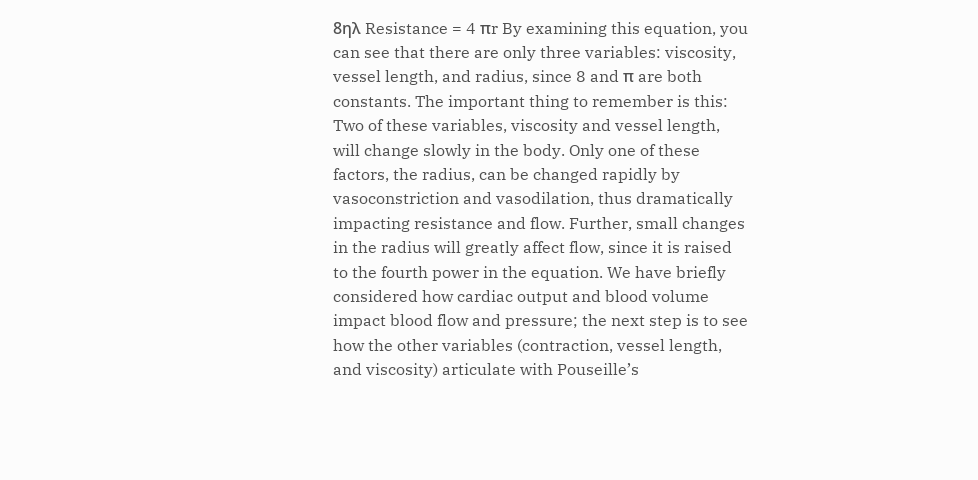8ηλ Resistance = 4 πr By examining this equation, you can see that there are only three variables: viscosity, vessel length, and radius, since 8 and π are both constants. The important thing to remember is this: Two of these variables, viscosity and vessel length, will change slowly in the body. Only one of these factors, the radius, can be changed rapidly by vasoconstriction and vasodilation, thus dramatically impacting resistance and flow. Further, small changes in the radius will greatly affect flow, since it is raised to the fourth power in the equation. We have briefly considered how cardiac output and blood volume impact blood flow and pressure; the next step is to see how the other variables (contraction, vessel length, and viscosity) articulate with Pouseille’s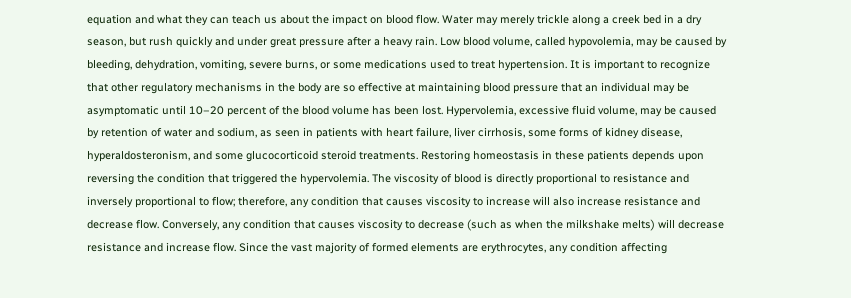equation and what they can teach us about the impact on blood flow. Water may merely trickle along a creek bed in a dry season, but rush quickly and under great pressure after a heavy rain. Low blood volume, called hypovolemia, may be caused by bleeding, dehydration, vomiting, severe burns, or some medications used to treat hypertension. It is important to recognize that other regulatory mechanisms in the body are so effective at maintaining blood pressure that an individual may be asymptomatic until 10–20 percent of the blood volume has been lost. Hypervolemia, excessive fluid volume, may be caused by retention of water and sodium, as seen in patients with heart failure, liver cirrhosis, some forms of kidney disease, hyperaldosteronism, and some glucocorticoid steroid treatments. Restoring homeostasis in these patients depends upon reversing the condition that triggered the hypervolemia. The viscosity of blood is directly proportional to resistance and inversely proportional to flow; therefore, any condition that causes viscosity to increase will also increase resistance and decrease flow. Conversely, any condition that causes viscosity to decrease (such as when the milkshake melts) will decrease resistance and increase flow. Since the vast majority of formed elements are erythrocytes, any condition affecting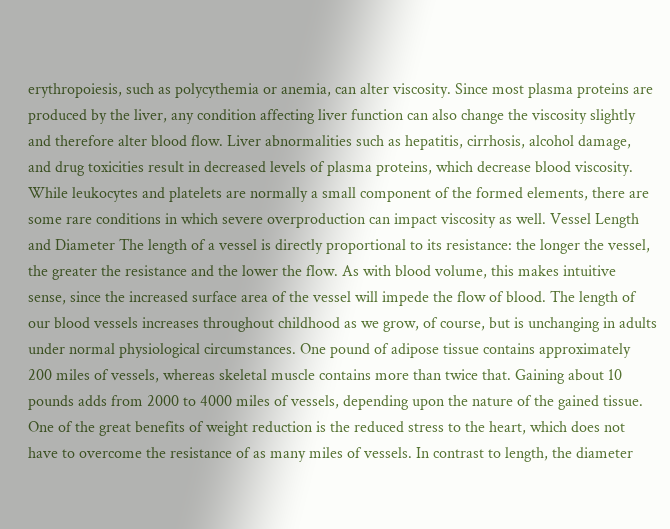erythropoiesis, such as polycythemia or anemia, can alter viscosity. Since most plasma proteins are produced by the liver, any condition affecting liver function can also change the viscosity slightly and therefore alter blood flow. Liver abnormalities such as hepatitis, cirrhosis, alcohol damage, and drug toxicities result in decreased levels of plasma proteins, which decrease blood viscosity. While leukocytes and platelets are normally a small component of the formed elements, there are some rare conditions in which severe overproduction can impact viscosity as well. Vessel Length and Diameter The length of a vessel is directly proportional to its resistance: the longer the vessel, the greater the resistance and the lower the flow. As with blood volume, this makes intuitive sense, since the increased surface area of the vessel will impede the flow of blood. The length of our blood vessels increases throughout childhood as we grow, of course, but is unchanging in adults under normal physiological circumstances. One pound of adipose tissue contains approximately 200 miles of vessels, whereas skeletal muscle contains more than twice that. Gaining about 10 pounds adds from 2000 to 4000 miles of vessels, depending upon the nature of the gained tissue. One of the great benefits of weight reduction is the reduced stress to the heart, which does not have to overcome the resistance of as many miles of vessels. In contrast to length, the diameter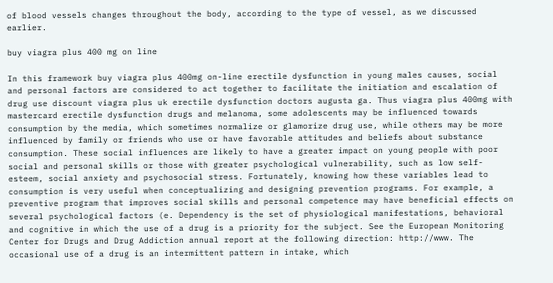of blood vessels changes throughout the body, according to the type of vessel, as we discussed earlier.

buy viagra plus 400 mg on line

In this framework buy viagra plus 400mg on-line erectile dysfunction in young males causes, social and personal factors are considered to act together to facilitate the initiation and escalation of drug use discount viagra plus uk erectile dysfunction doctors augusta ga. Thus viagra plus 400mg with mastercard erectile dysfunction drugs and melanoma, some adolescents may be influenced towards consumption by the media, which sometimes normalize or glamorize drug use, while others may be more influenced by family or friends who use or have favorable attitudes and beliefs about substance consumption. These social influences are likely to have a greater impact on young people with poor social and personal skills or those with greater psychological vulnerability, such as low self-esteem, social anxiety and psychosocial stress. Fortunately, knowing how these variables lead to consumption is very useful when conceptualizing and designing prevention programs. For example, a preventive program that improves social skills and personal competence may have beneficial effects on several psychological factors (e. Dependency is the set of physiological manifestations, behavioral and cognitive in which the use of a drug is a priority for the subject. See the European Monitoring Center for Drugs and Drug Addiction annual report at the following direction: http://www. The occasional use of a drug is an intermittent pattern in intake, which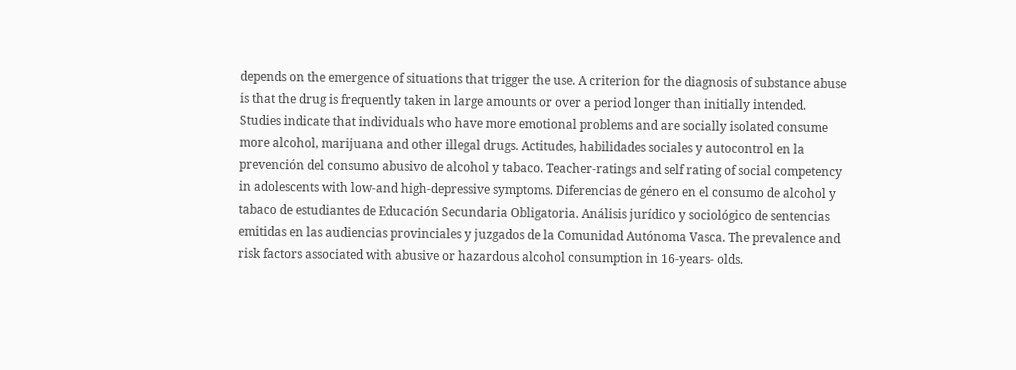depends on the emergence of situations that trigger the use. A criterion for the diagnosis of substance abuse is that the drug is frequently taken in large amounts or over a period longer than initially intended. Studies indicate that individuals who have more emotional problems and are socially isolated consume more alcohol, marijuana and other illegal drugs. Actitudes, habilidades sociales y autocontrol en la prevención del consumo abusivo de alcohol y tabaco. Teacher-ratings and self rating of social competency in adolescents with low-and high-depressive symptoms. Diferencias de género en el consumo de alcohol y tabaco de estudiantes de Educación Secundaria Obligatoria. Análisis jurídico y sociológico de sentencias emitidas en las audiencias provinciales y juzgados de la Comunidad Autónoma Vasca. The prevalence and risk factors associated with abusive or hazardous alcohol consumption in 16-years- olds.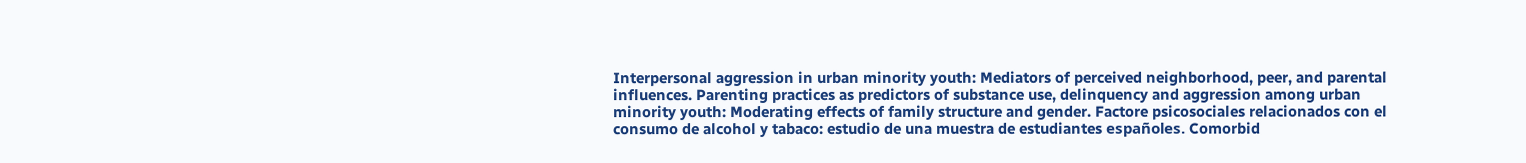Interpersonal aggression in urban minority youth: Mediators of perceived neighborhood, peer, and parental influences. Parenting practices as predictors of substance use, delinquency and aggression among urban minority youth: Moderating effects of family structure and gender. Factore psicosociales relacionados con el consumo de alcohol y tabaco: estudio de una muestra de estudiantes españoles. Comorbid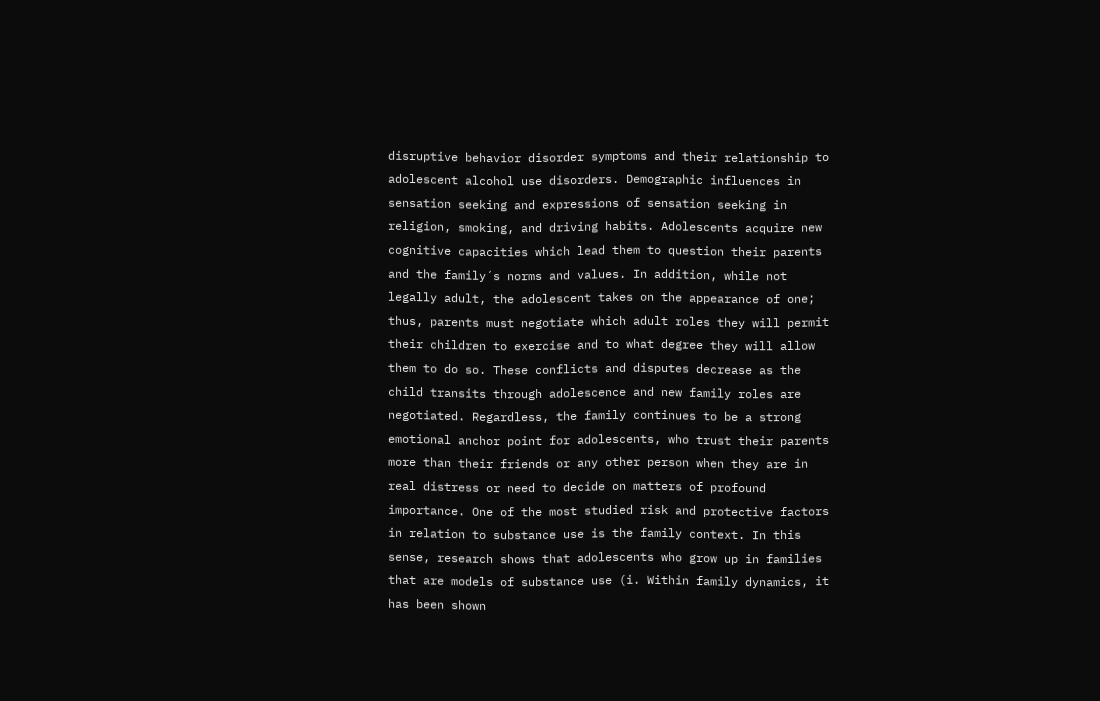disruptive behavior disorder symptoms and their relationship to adolescent alcohol use disorders. Demographic influences in sensation seeking and expressions of sensation seeking in religion, smoking, and driving habits. Adolescents acquire new cognitive capacities which lead them to question their parents and the family´s norms and values. In addition, while not legally adult, the adolescent takes on the appearance of one; thus, parents must negotiate which adult roles they will permit their children to exercise and to what degree they will allow them to do so. These conflicts and disputes decrease as the child transits through adolescence and new family roles are negotiated. Regardless, the family continues to be a strong emotional anchor point for adolescents, who trust their parents more than their friends or any other person when they are in real distress or need to decide on matters of profound importance. One of the most studied risk and protective factors in relation to substance use is the family context. In this sense, research shows that adolescents who grow up in families that are models of substance use (i. Within family dynamics, it has been shown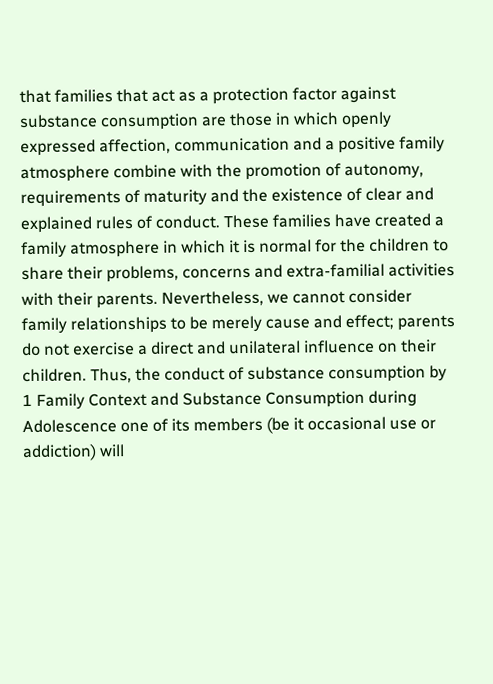that families that act as a protection factor against substance consumption are those in which openly expressed affection, communication and a positive family atmosphere combine with the promotion of autonomy, requirements of maturity and the existence of clear and explained rules of conduct. These families have created a family atmosphere in which it is normal for the children to share their problems, concerns and extra-familial activities with their parents. Nevertheless, we cannot consider family relationships to be merely cause and effect; parents do not exercise a direct and unilateral influence on their children. Thus, the conduct of substance consumption by 1 Family Context and Substance Consumption during Adolescence one of its members (be it occasional use or addiction) will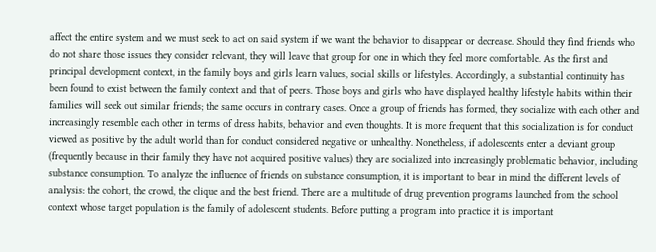affect the entire system and we must seek to act on said system if we want the behavior to disappear or decrease. Should they find friends who do not share those issues they consider relevant, they will leave that group for one in which they feel more comfortable. As the first and principal development context, in the family boys and girls learn values, social skills or lifestyles. Accordingly, a substantial continuity has been found to exist between the family context and that of peers. Those boys and girls who have displayed healthy lifestyle habits within their families will seek out similar friends; the same occurs in contrary cases. Once a group of friends has formed, they socialize with each other and increasingly resemble each other in terms of dress habits, behavior and even thoughts. It is more frequent that this socialization is for conduct viewed as positive by the adult world than for conduct considered negative or unhealthy. Nonetheless, if adolescents enter a deviant group (frequently because in their family they have not acquired positive values) they are socialized into increasingly problematic behavior, including substance consumption. To analyze the influence of friends on substance consumption, it is important to bear in mind the different levels of analysis: the cohort, the crowd, the clique and the best friend. There are a multitude of drug prevention programs launched from the school context whose target population is the family of adolescent students. Before putting a program into practice it is important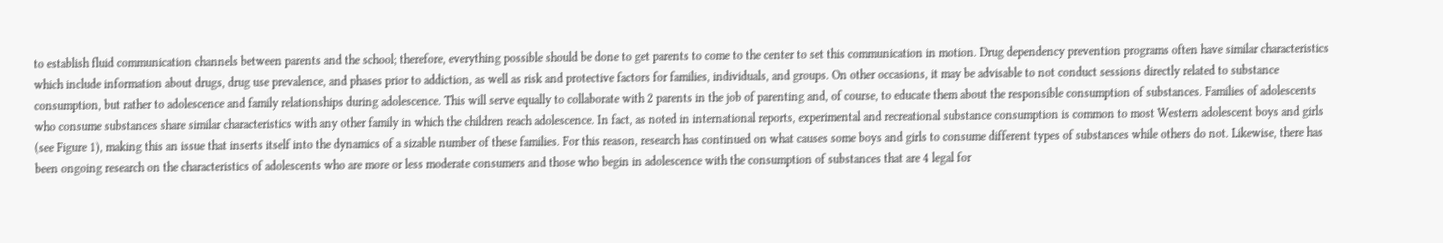to establish fluid communication channels between parents and the school; therefore, everything possible should be done to get parents to come to the center to set this communication in motion. Drug dependency prevention programs often have similar characteristics which include information about drugs, drug use prevalence, and phases prior to addiction, as well as risk and protective factors for families, individuals, and groups. On other occasions, it may be advisable to not conduct sessions directly related to substance consumption, but rather to adolescence and family relationships during adolescence. This will serve equally to collaborate with 2 parents in the job of parenting and, of course, to educate them about the responsible consumption of substances. Families of adolescents who consume substances share similar characteristics with any other family in which the children reach adolescence. In fact, as noted in international reports, experimental and recreational substance consumption is common to most Western adolescent boys and girls (see Figure 1), making this an issue that inserts itself into the dynamics of a sizable number of these families. For this reason, research has continued on what causes some boys and girls to consume different types of substances while others do not. Likewise, there has been ongoing research on the characteristics of adolescents who are more or less moderate consumers and those who begin in adolescence with the consumption of substances that are 4 legal for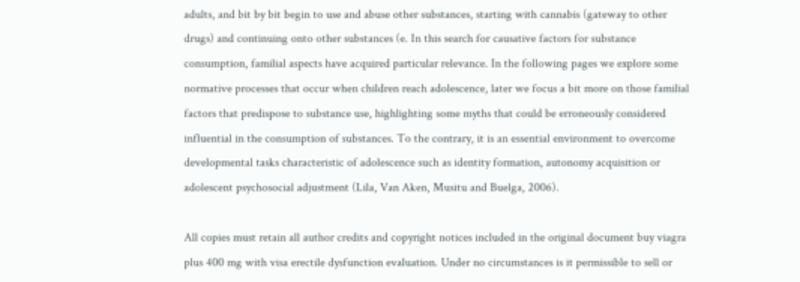adults, and bit by bit begin to use and abuse other substances, starting with cannabis (gateway to other drugs) and continuing onto other substances (e. In this search for causative factors for substance consumption, familial aspects have acquired particular relevance. In the following pages we explore some normative processes that occur when children reach adolescence, later we focus a bit more on those familial factors that predispose to substance use, highlighting some myths that could be erroneously considered influential in the consumption of substances. To the contrary, it is an essential environment to overcome developmental tasks characteristic of adolescence such as identity formation, autonomy acquisition or adolescent psychosocial adjustment (Lila, Van Aken, Musitu and Buelga, 2006).

All copies must retain all author credits and copyright notices included in the original document buy viagra plus 400 mg with visa erectile dysfunction evaluation. Under no circumstances is it permissible to sell or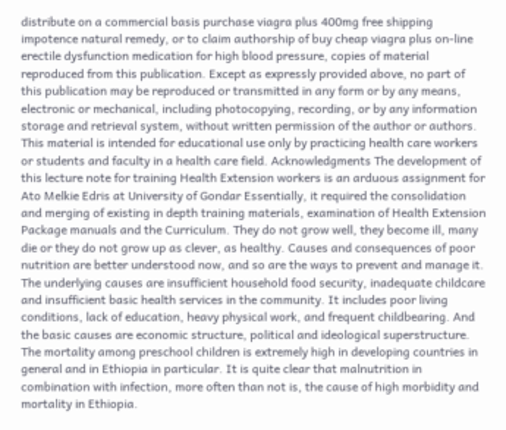distribute on a commercial basis purchase viagra plus 400mg free shipping impotence natural remedy, or to claim authorship of buy cheap viagra plus on-line erectile dysfunction medication for high blood pressure, copies of material reproduced from this publication. Except as expressly provided above, no part of this publication may be reproduced or transmitted in any form or by any means, electronic or mechanical, including photocopying, recording, or by any information storage and retrieval system, without written permission of the author or authors. This material is intended for educational use only by practicing health care workers or students and faculty in a health care field. Acknowledgments The development of this lecture note for training Health Extension workers is an arduous assignment for Ato Melkie Edris at University of Gondar Essentially, it required the consolidation and merging of existing in depth training materials, examination of Health Extension Package manuals and the Curriculum. They do not grow well, they become ill, many die or they do not grow up as clever, as healthy. Causes and consequences of poor nutrition are better understood now, and so are the ways to prevent and manage it. The underlying causes are insufficient household food security, inadequate childcare and insufficient basic health services in the community. It includes poor living conditions, lack of education, heavy physical work, and frequent childbearing. And the basic causes are economic structure, political and ideological superstructure. The mortality among preschool children is extremely high in developing countries in general and in Ethiopia in particular. It is quite clear that malnutrition in combination with infection, more often than not is, the cause of high morbidity and mortality in Ethiopia.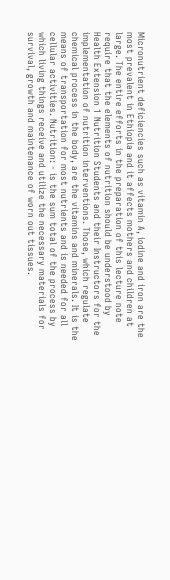Micronutrient deficiencies such as vitamin A, iodine and iron are the most prevalent in Ethiopia and it affects mothers and children at large. The entire efforts in the preparation of this lecture note require that the elements of nutrition should be understood by Health Extension 1 Nutrition Students and their Instructors for the implementation of nutrition interventions. Those, which regulate chemical process in the body, are the vitamins and minerals. It is the means of transportation for most nutrients and is needed for all cellular activities. Nutrition: - is the sum total of the process by which living things receive and utilize the necessary materials for survival, growth and maintenance of worn out tissues.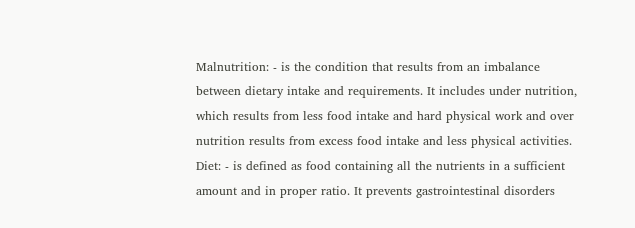Malnutrition: - is the condition that results from an imbalance between dietary intake and requirements. It includes under nutrition, which results from less food intake and hard physical work and over nutrition results from excess food intake and less physical activities. Diet: - is defined as food containing all the nutrients in a sufficient amount and in proper ratio. It prevents gastrointestinal disorders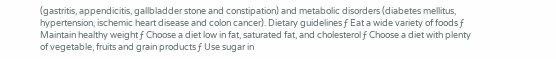(gastritis, appendicitis, gallbladder stone and constipation) and metabolic disorders (diabetes mellitus, hypertension, ischemic heart disease and colon cancer). Dietary guidelines ƒ Eat a wide variety of foods ƒ Maintain healthy weight ƒ Choose a diet low in fat, saturated fat, and cholesterol ƒ Choose a diet with plenty of vegetable, fruits and grain products ƒ Use sugar in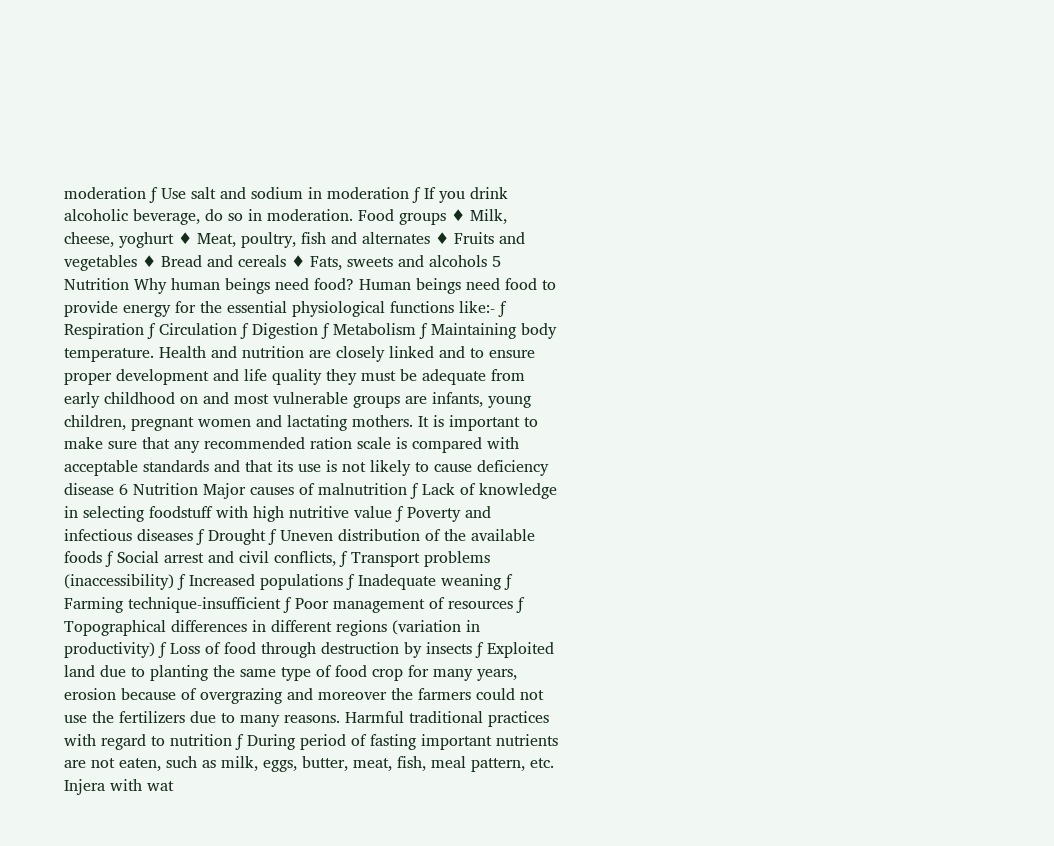moderation ƒ Use salt and sodium in moderation ƒ If you drink alcoholic beverage, do so in moderation. Food groups ♦ Milk, cheese, yoghurt ♦ Meat, poultry, fish and alternates ♦ Fruits and vegetables ♦ Bread and cereals ♦ Fats, sweets and alcohols 5 Nutrition Why human beings need food? Human beings need food to provide energy for the essential physiological functions like:- ƒ Respiration ƒ Circulation ƒ Digestion ƒ Metabolism ƒ Maintaining body temperature. Health and nutrition are closely linked and to ensure proper development and life quality they must be adequate from early childhood on and most vulnerable groups are infants, young children, pregnant women and lactating mothers. It is important to make sure that any recommended ration scale is compared with acceptable standards and that its use is not likely to cause deficiency disease 6 Nutrition Major causes of malnutrition ƒ Lack of knowledge in selecting foodstuff with high nutritive value ƒ Poverty and infectious diseases ƒ Drought ƒ Uneven distribution of the available foods ƒ Social arrest and civil conflicts, ƒ Transport problems (inaccessibility) ƒ Increased populations ƒ Inadequate weaning ƒ Farming technique-insufficient ƒ Poor management of resources ƒ Topographical differences in different regions (variation in productivity) ƒ Loss of food through destruction by insects ƒ Exploited land due to planting the same type of food crop for many years, erosion because of overgrazing and moreover the farmers could not use the fertilizers due to many reasons. Harmful traditional practices with regard to nutrition ƒ During period of fasting important nutrients are not eaten, such as milk, eggs, butter, meat, fish, meal pattern, etc. Injera with wat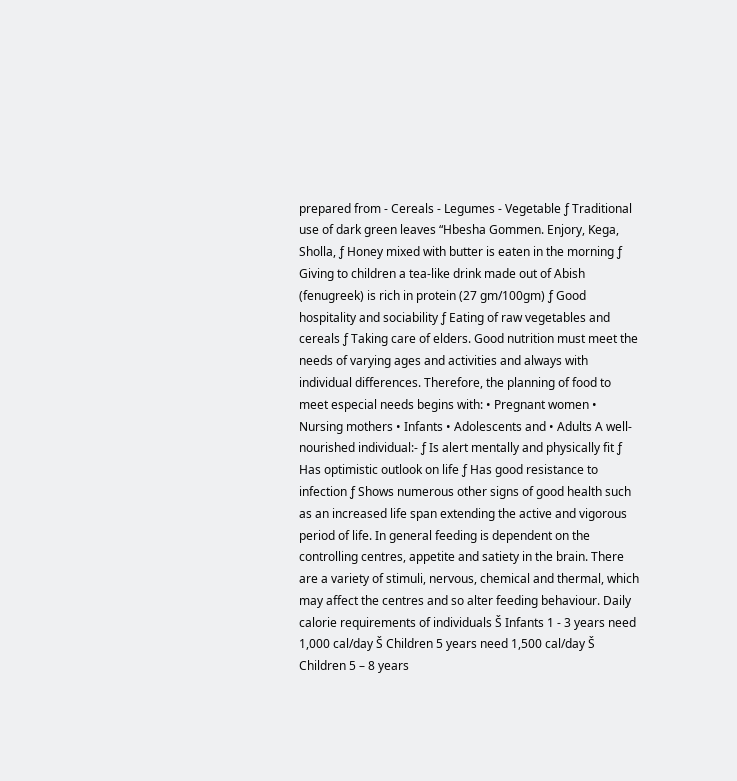prepared from - Cereals - Legumes - Vegetable ƒ Traditional use of dark green leaves “Hbesha Gommen. Enjory, Kega, Sholla, ƒ Honey mixed with butter is eaten in the morning ƒ Giving to children a tea-like drink made out of Abish (fenugreek) is rich in protein (27 gm/100gm) ƒ Good hospitality and sociability ƒ Eating of raw vegetables and cereals ƒ Taking care of elders. Good nutrition must meet the needs of varying ages and activities and always with individual differences. Therefore, the planning of food to meet especial needs begins with: • Pregnant women • Nursing mothers • Infants • Adolescents and • Adults A well-nourished individual:- ƒ Is alert mentally and physically fit ƒ Has optimistic outlook on life ƒ Has good resistance to infection ƒ Shows numerous other signs of good health such as an increased life span extending the active and vigorous period of life. In general feeding is dependent on the controlling centres, appetite and satiety in the brain. There are a variety of stimuli, nervous, chemical and thermal, which may affect the centres and so alter feeding behaviour. Daily calorie requirements of individuals Š Infants 1 - 3 years need 1,000 cal/day Š Children 5 years need 1,500 cal/day Š Children 5 – 8 years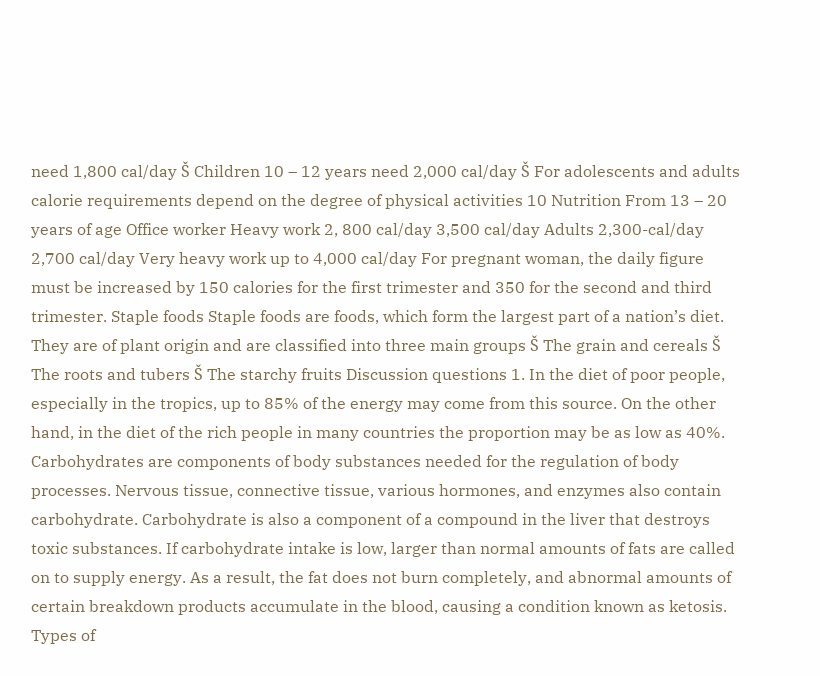need 1,800 cal/day Š Children 10 – 12 years need 2,000 cal/day Š For adolescents and adults calorie requirements depend on the degree of physical activities 10 Nutrition From 13 – 20 years of age Office worker Heavy work 2, 800 cal/day 3,500 cal/day Adults 2,300-cal/day 2,700 cal/day Very heavy work up to 4,000 cal/day For pregnant woman, the daily figure must be increased by 150 calories for the first trimester and 350 for the second and third trimester. Staple foods Staple foods are foods, which form the largest part of a nation’s diet. They are of plant origin and are classified into three main groups Š The grain and cereals Š The roots and tubers Š The starchy fruits Discussion questions 1. In the diet of poor people, especially in the tropics, up to 85% of the energy may come from this source. On the other hand, in the diet of the rich people in many countries the proportion may be as low as 40%. Carbohydrates are components of body substances needed for the regulation of body processes. Nervous tissue, connective tissue, various hormones, and enzymes also contain carbohydrate. Carbohydrate is also a component of a compound in the liver that destroys toxic substances. If carbohydrate intake is low, larger than normal amounts of fats are called on to supply energy. As a result, the fat does not burn completely, and abnormal amounts of certain breakdown products accumulate in the blood, causing a condition known as ketosis. Types of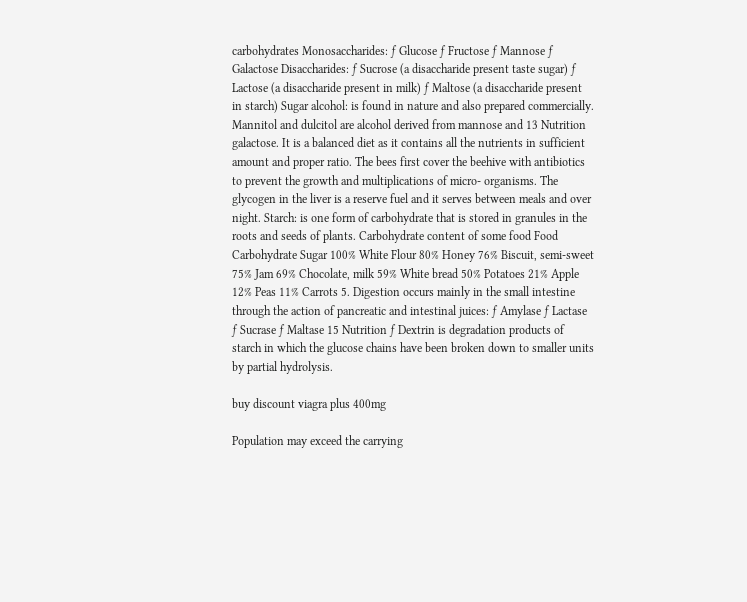carbohydrates Monosaccharides: ƒ Glucose ƒ Fructose ƒ Mannose ƒ Galactose Disaccharides: ƒ Sucrose (a disaccharide present taste sugar) ƒ Lactose (a disaccharide present in milk) ƒ Maltose (a disaccharide present in starch) Sugar alcohol: is found in nature and also prepared commercially. Mannitol and dulcitol are alcohol derived from mannose and 13 Nutrition galactose. It is a balanced diet as it contains all the nutrients in sufficient amount and proper ratio. The bees first cover the beehive with antibiotics to prevent the growth and multiplications of micro- organisms. The glycogen in the liver is a reserve fuel and it serves between meals and over night. Starch: is one form of carbohydrate that is stored in granules in the roots and seeds of plants. Carbohydrate content of some food Food Carbohydrate Sugar 100% White Flour 80% Honey 76% Biscuit, semi-sweet 75% Jam 69% Chocolate, milk 59% White bread 50% Potatoes 21% Apple 12% Peas 11% Carrots 5. Digestion occurs mainly in the small intestine through the action of pancreatic and intestinal juices: ƒ Amylase ƒ Lactase ƒ Sucrase ƒ Maltase 15 Nutrition ƒ Dextrin is degradation products of starch in which the glucose chains have been broken down to smaller units by partial hydrolysis.

buy discount viagra plus 400mg

Population may exceed the carrying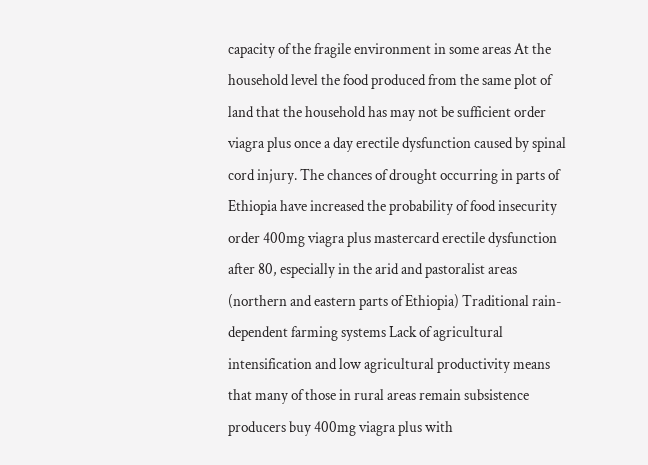capacity of the fragile environment in some areas At the household level the food produced from the same plot of land that the household has may not be sufficient order viagra plus once a day erectile dysfunction caused by spinal cord injury. The chances of drought occurring in parts of Ethiopia have increased the probability of food insecurity order 400mg viagra plus mastercard erectile dysfunction after 80, especially in the arid and pastoralist areas (northern and eastern parts of Ethiopia) Traditional rain-dependent farming systems Lack of agricultural intensification and low agricultural productivity means that many of those in rural areas remain subsistence producers buy 400mg viagra plus with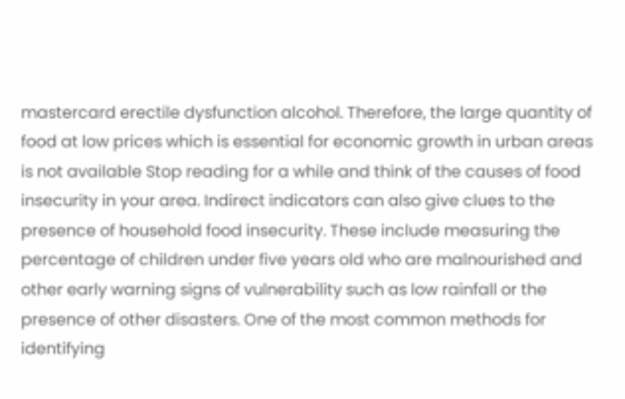mastercard erectile dysfunction alcohol. Therefore, the large quantity of food at low prices which is essential for economic growth in urban areas is not available Stop reading for a while and think of the causes of food insecurity in your area. Indirect indicators can also give clues to the presence of household food insecurity. These include measuring the percentage of children under five years old who are malnourished and other early warning signs of vulnerability such as low rainfall or the presence of other disasters. One of the most common methods for identifying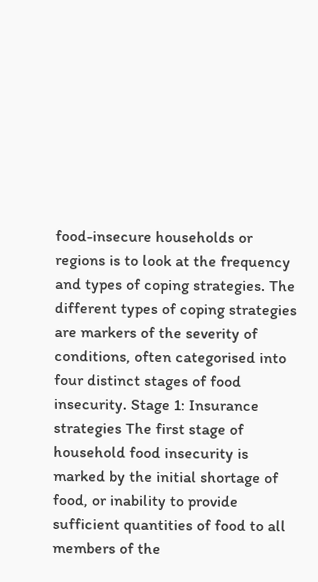food-insecure households or regions is to look at the frequency and types of coping strategies. The different types of coping strategies are markers of the severity of conditions, often categorised into four distinct stages of food insecurity. Stage 1: Insurance strategies The first stage of household food insecurity is marked by the initial shortage of food, or inability to provide sufficient quantities of food to all members of the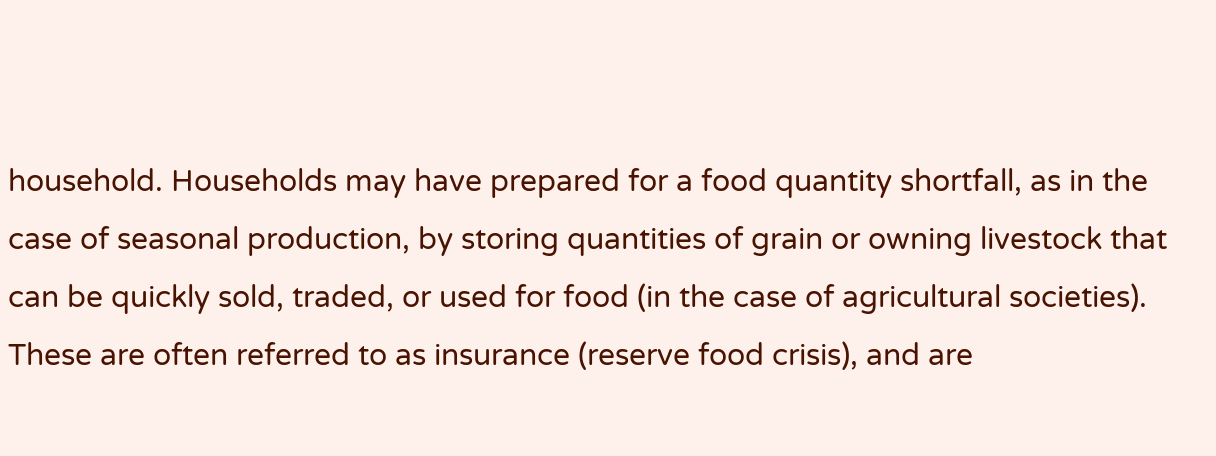household. Households may have prepared for a food quantity shortfall, as in the case of seasonal production, by storing quantities of grain or owning livestock that can be quickly sold, traded, or used for food (in the case of agricultural societies). These are often referred to as insurance (reserve food crisis), and are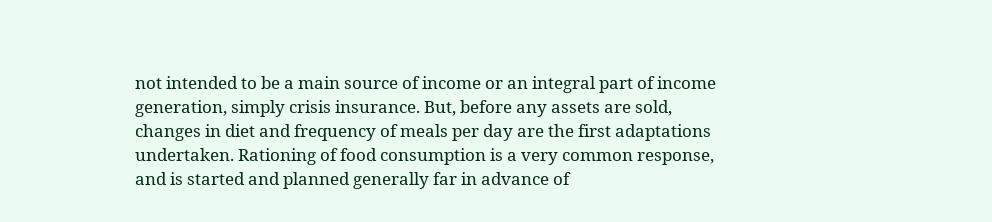not intended to be a main source of income or an integral part of income generation, simply crisis insurance. But, before any assets are sold, changes in diet and frequency of meals per day are the first adaptations undertaken. Rationing of food consumption is a very common response, and is started and planned generally far in advance of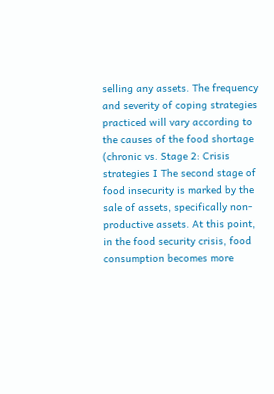selling any assets. The frequency and severity of coping strategies practiced will vary according to the causes of the food shortage (chronic vs. Stage 2: Crisis strategies I The second stage of food insecurity is marked by the sale of assets, specifically non-productive assets. At this point, in the food security crisis, food consumption becomes more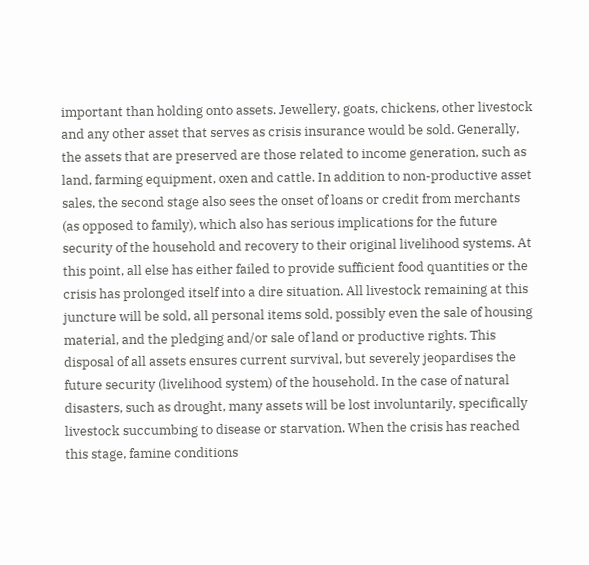important than holding onto assets. Jewellery, goats, chickens, other livestock and any other asset that serves as crisis insurance would be sold. Generally, the assets that are preserved are those related to income generation, such as land, farming equipment, oxen and cattle. In addition to non-productive asset sales, the second stage also sees the onset of loans or credit from merchants (as opposed to family), which also has serious implications for the future security of the household and recovery to their original livelihood systems. At this point, all else has either failed to provide sufficient food quantities or the crisis has prolonged itself into a dire situation. All livestock remaining at this juncture will be sold, all personal items sold, possibly even the sale of housing material, and the pledging and/or sale of land or productive rights. This disposal of all assets ensures current survival, but severely jeopardises the future security (livelihood system) of the household. In the case of natural disasters, such as drought, many assets will be lost involuntarily, specifically livestock succumbing to disease or starvation. When the crisis has reached this stage, famine conditions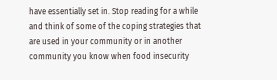have essentially set in. Stop reading for a while and think of some of the coping strategies that are used in your community or in another community you know when food insecurity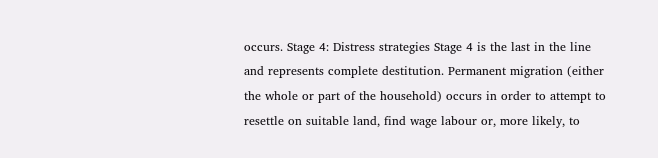occurs. Stage 4: Distress strategies Stage 4 is the last in the line and represents complete destitution. Permanent migration (either the whole or part of the household) occurs in order to attempt to resettle on suitable land, find wage labour or, more likely, to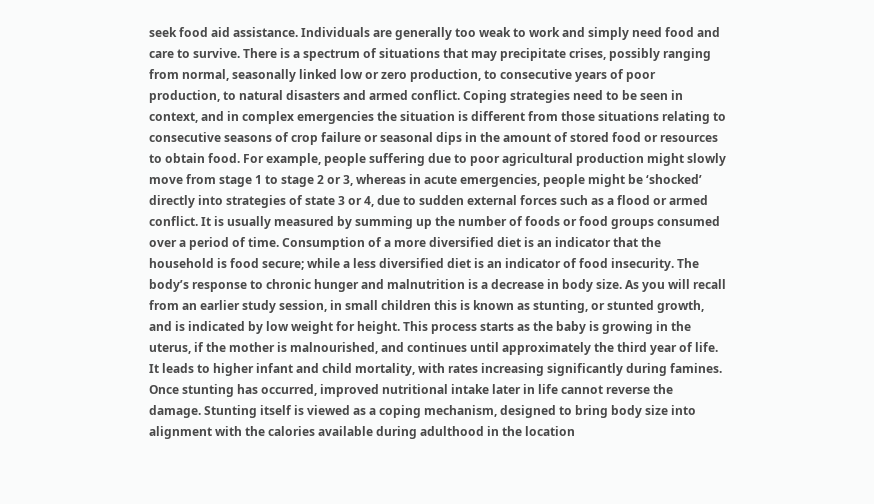seek food aid assistance. Individuals are generally too weak to work and simply need food and care to survive. There is a spectrum of situations that may precipitate crises, possibly ranging from normal, seasonally linked low or zero production, to consecutive years of poor production, to natural disasters and armed conflict. Coping strategies need to be seen in context, and in complex emergencies the situation is different from those situations relating to consecutive seasons of crop failure or seasonal dips in the amount of stored food or resources to obtain food. For example, people suffering due to poor agricultural production might slowly move from stage 1 to stage 2 or 3, whereas in acute emergencies, people might be ‘shocked’ directly into strategies of state 3 or 4, due to sudden external forces such as a flood or armed conflict. It is usually measured by summing up the number of foods or food groups consumed over a period of time. Consumption of a more diversified diet is an indicator that the household is food secure; while a less diversified diet is an indicator of food insecurity. The body’s response to chronic hunger and malnutrition is a decrease in body size. As you will recall from an earlier study session, in small children this is known as stunting, or stunted growth, and is indicated by low weight for height. This process starts as the baby is growing in the uterus, if the mother is malnourished, and continues until approximately the third year of life. It leads to higher infant and child mortality, with rates increasing significantly during famines. Once stunting has occurred, improved nutritional intake later in life cannot reverse the damage. Stunting itself is viewed as a coping mechanism, designed to bring body size into alignment with the calories available during adulthood in the location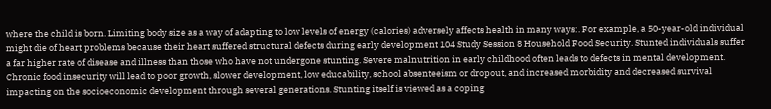where the child is born. Limiting body size as a way of adapting to low levels of energy (calories) adversely affects health in many ways:. For example, a 50-year-old individual might die of heart problems because their heart suffered structural defects during early development 104 Study Session 8 Household Food Security. Stunted individuals suffer a far higher rate of disease and illness than those who have not undergone stunting. Severe malnutrition in early childhood often leads to defects in mental development. Chronic food insecurity will lead to poor growth, slower development, low educability, school absenteeism or dropout, and increased morbidity and decreased survival impacting on the socioeconomic development through several generations. Stunting itself is viewed as a coping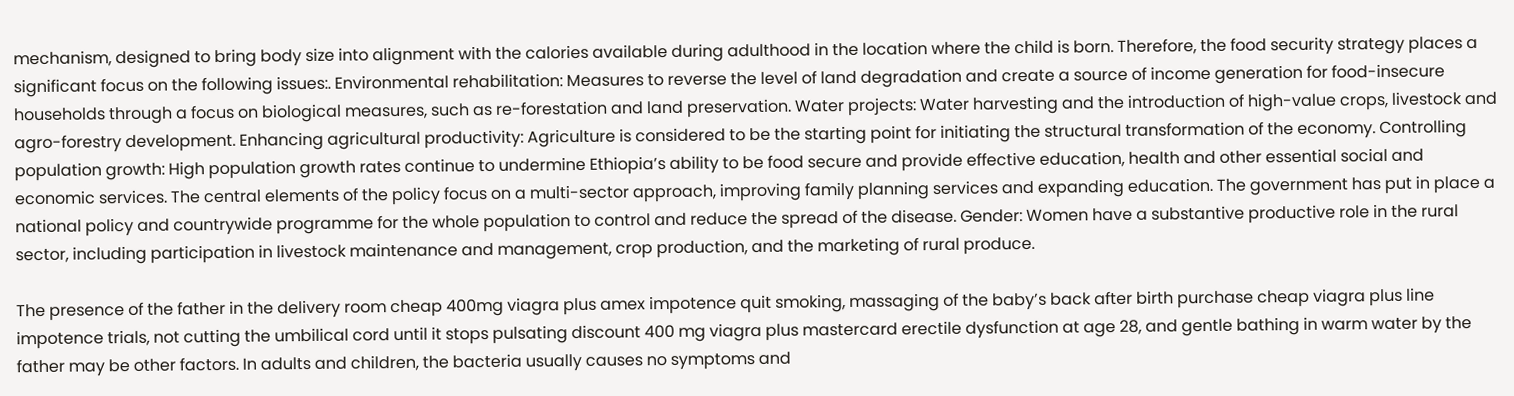mechanism, designed to bring body size into alignment with the calories available during adulthood in the location where the child is born. Therefore, the food security strategy places a significant focus on the following issues:. Environmental rehabilitation: Measures to reverse the level of land degradation and create a source of income generation for food-insecure households through a focus on biological measures, such as re-forestation and land preservation. Water projects: Water harvesting and the introduction of high-value crops, livestock and agro-forestry development. Enhancing agricultural productivity: Agriculture is considered to be the starting point for initiating the structural transformation of the economy. Controlling population growth: High population growth rates continue to undermine Ethiopia’s ability to be food secure and provide effective education, health and other essential social and economic services. The central elements of the policy focus on a multi-sector approach, improving family planning services and expanding education. The government has put in place a national policy and countrywide programme for the whole population to control and reduce the spread of the disease. Gender: Women have a substantive productive role in the rural sector, including participation in livestock maintenance and management, crop production, and the marketing of rural produce.

The presence of the father in the delivery room cheap 400mg viagra plus amex impotence quit smoking, massaging of the baby’s back after birth purchase cheap viagra plus line impotence trials, not cutting the umbilical cord until it stops pulsating discount 400 mg viagra plus mastercard erectile dysfunction at age 28, and gentle bathing in warm water by the father may be other factors. In adults and children, the bacteria usually causes no symptoms and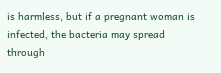is harmless, but if a pregnant woman is infected, the bacteria may spread through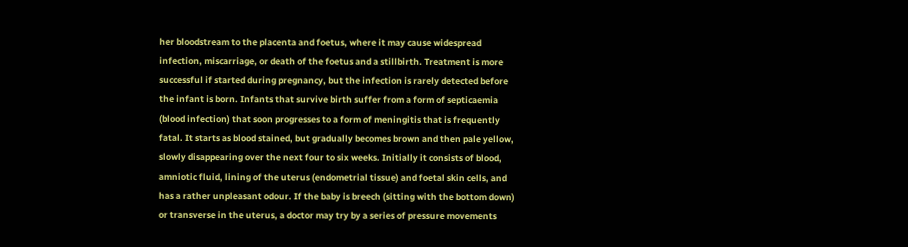her bloodstream to the placenta and foetus, where it may cause widespread infection, miscarriage, or death of the foetus and a stillbirth. Treatment is more successful if started during pregnancy, but the infection is rarely detected before the infant is born. Infants that survive birth suffer from a form of septicaemia (blood infection) that soon progresses to a form of meningitis that is frequently fatal. It starts as blood stained, but gradually becomes brown and then pale yellow, slowly disappearing over the next four to six weeks. Initially it consists of blood, amniotic fluid, lining of the uterus (endometrial tissue) and foetal skin cells, and has a rather unpleasant odour. If the baby is breech (sitting with the bottom down) or transverse in the uterus, a doctor may try by a series of pressure movements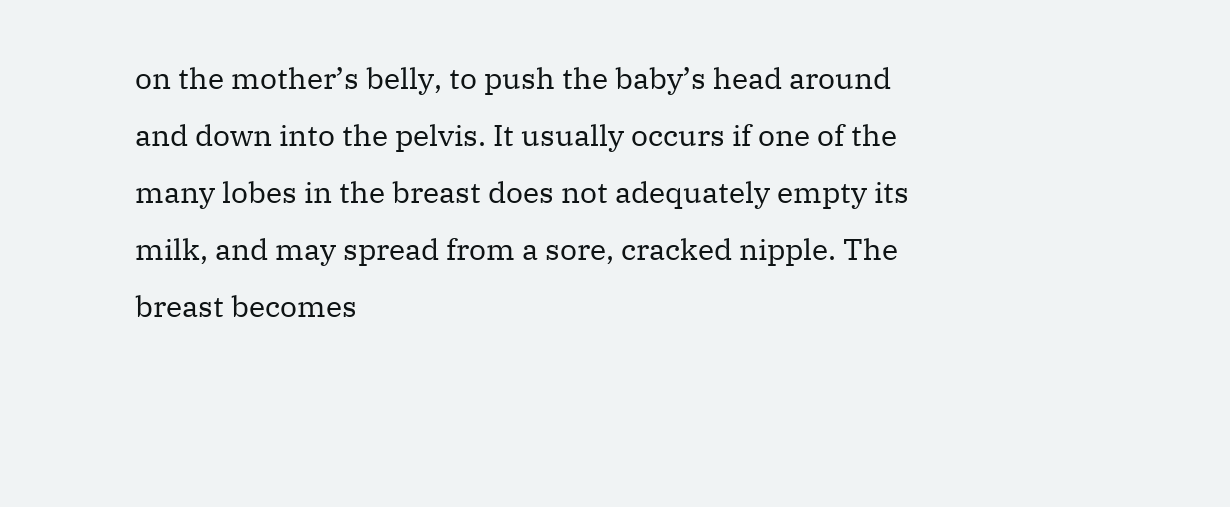on the mother’s belly, to push the baby’s head around and down into the pelvis. It usually occurs if one of the many lobes in the breast does not adequately empty its milk, and may spread from a sore, cracked nipple. The breast becomes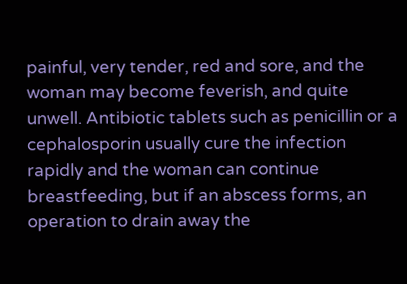painful, very tender, red and sore, and the woman may become feverish, and quite unwell. Antibiotic tablets such as penicillin or a cephalosporin usually cure the infection rapidly and the woman can continue breastfeeding, but if an abscess forms, an operation to drain away the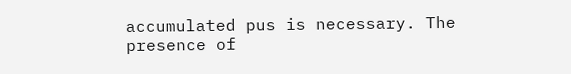accumulated pus is necessary. The presence of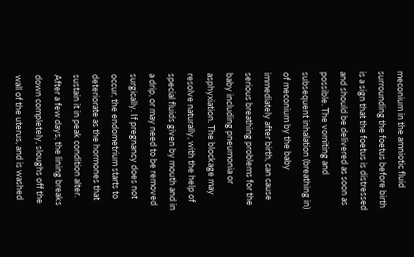meconium in the amniotic fluid surrounding the foetus before birth is a sign that the foetus is distressed and should be delivered as soon as possible. The vomiting and subsequent inhalation (breathing in) of meconium by the baby immediately after birth, can cause serious breathing problems for the baby including pneumonia or asphyxiation. The blockage may resolve naturally, with the help of special fluids given by mouth and in a drip, or may need to be removed surgically. If pregnancy does not occur, the endometrium starts to deteriorate as the hormones that sustain it in peak condition alter. After a few days, the lining breaks down completely, sloughs off the wall of the uterus, and is washed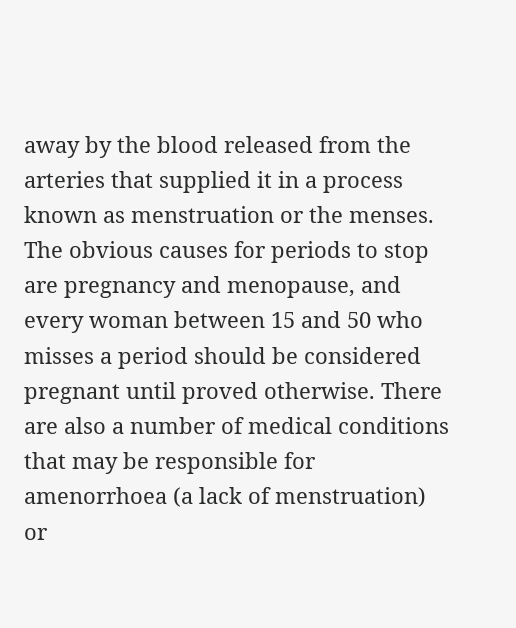away by the blood released from the arteries that supplied it in a process known as menstruation or the menses. The obvious causes for periods to stop are pregnancy and menopause, and every woman between 15 and 50 who misses a period should be considered pregnant until proved otherwise. There are also a number of medical conditions that may be responsible for amenorrhoea (a lack of menstruation) or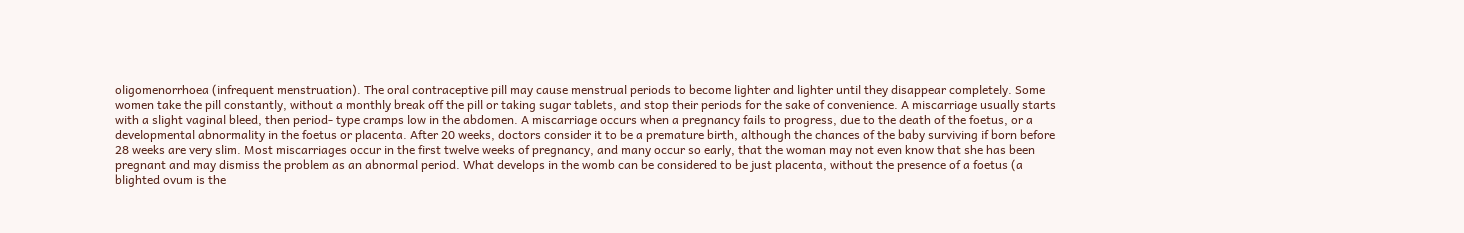oligomenorrhoea (infrequent menstruation). The oral contraceptive pill may cause menstrual periods to become lighter and lighter until they disappear completely. Some women take the pill constantly, without a monthly break off the pill or taking sugar tablets, and stop their periods for the sake of convenience. A miscarriage usually starts with a slight vaginal bleed, then period- type cramps low in the abdomen. A miscarriage occurs when a pregnancy fails to progress, due to the death of the foetus, or a developmental abnormality in the foetus or placenta. After 20 weeks, doctors consider it to be a premature birth, although the chances of the baby surviving if born before 28 weeks are very slim. Most miscarriages occur in the first twelve weeks of pregnancy, and many occur so early, that the woman may not even know that she has been pregnant and may dismiss the problem as an abnormal period. What develops in the womb can be considered to be just placenta, without the presence of a foetus (a blighted ovum is the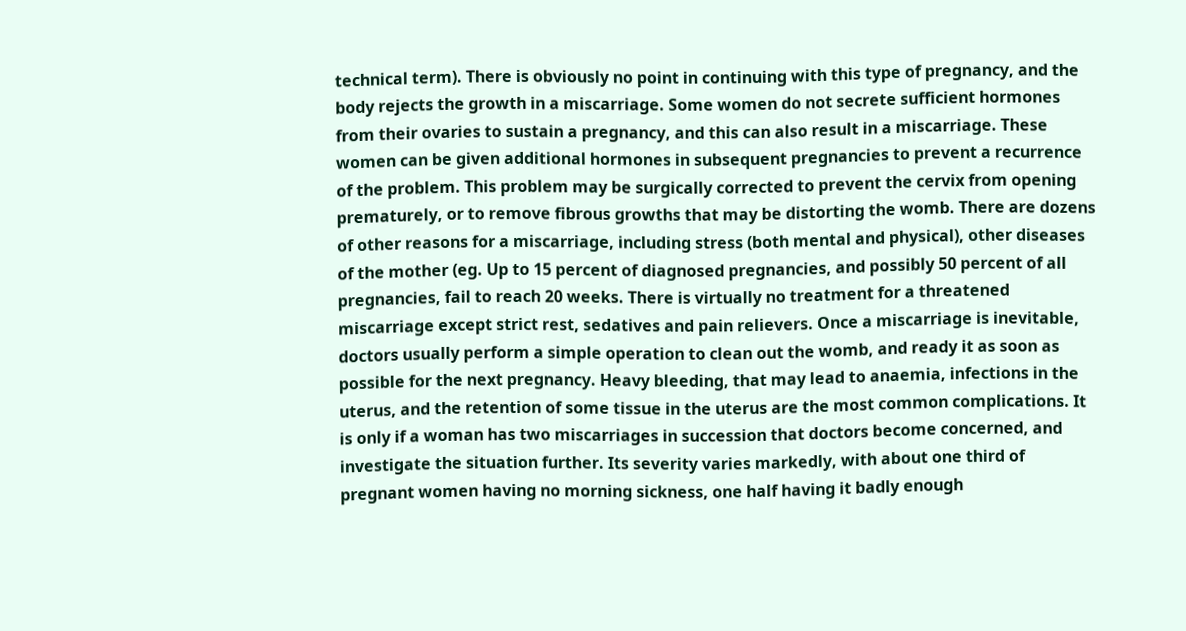technical term). There is obviously no point in continuing with this type of pregnancy, and the body rejects the growth in a miscarriage. Some women do not secrete sufficient hormones from their ovaries to sustain a pregnancy, and this can also result in a miscarriage. These women can be given additional hormones in subsequent pregnancies to prevent a recurrence of the problem. This problem may be surgically corrected to prevent the cervix from opening prematurely, or to remove fibrous growths that may be distorting the womb. There are dozens of other reasons for a miscarriage, including stress (both mental and physical), other diseases of the mother (eg. Up to 15 percent of diagnosed pregnancies, and possibly 50 percent of all pregnancies, fail to reach 20 weeks. There is virtually no treatment for a threatened miscarriage except strict rest, sedatives and pain relievers. Once a miscarriage is inevitable, doctors usually perform a simple operation to clean out the womb, and ready it as soon as possible for the next pregnancy. Heavy bleeding, that may lead to anaemia, infections in the uterus, and the retention of some tissue in the uterus are the most common complications. It is only if a woman has two miscarriages in succession that doctors become concerned, and investigate the situation further. Its severity varies markedly, with about one third of pregnant women having no morning sickness, one half having it badly enough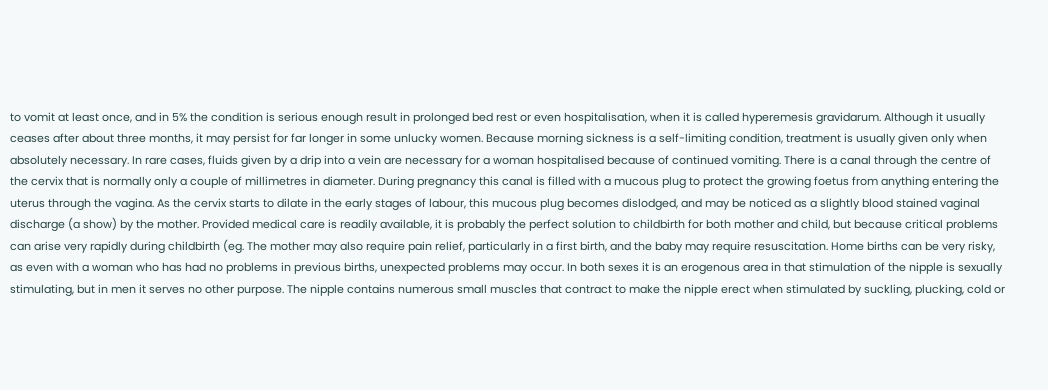to vomit at least once, and in 5% the condition is serious enough result in prolonged bed rest or even hospitalisation, when it is called hyperemesis gravidarum. Although it usually ceases after about three months, it may persist for far longer in some unlucky women. Because morning sickness is a self-limiting condition, treatment is usually given only when absolutely necessary. In rare cases, fluids given by a drip into a vein are necessary for a woman hospitalised because of continued vomiting. There is a canal through the centre of the cervix that is normally only a couple of millimetres in diameter. During pregnancy this canal is filled with a mucous plug to protect the growing foetus from anything entering the uterus through the vagina. As the cervix starts to dilate in the early stages of labour, this mucous plug becomes dislodged, and may be noticed as a slightly blood stained vaginal discharge (a show) by the mother. Provided medical care is readily available, it is probably the perfect solution to childbirth for both mother and child, but because critical problems can arise very rapidly during childbirth (eg. The mother may also require pain relief, particularly in a first birth, and the baby may require resuscitation. Home births can be very risky, as even with a woman who has had no problems in previous births, unexpected problems may occur. In both sexes it is an erogenous area in that stimulation of the nipple is sexually stimulating, but in men it serves no other purpose. The nipple contains numerous small muscles that contract to make the nipple erect when stimulated by suckling, plucking, cold or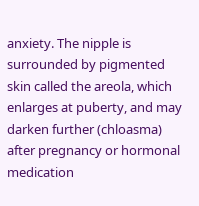anxiety. The nipple is surrounded by pigmented skin called the areola, which enlarges at puberty, and may darken further (chloasma) after pregnancy or hormonal medication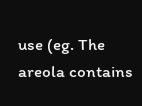use (eg. The areola contains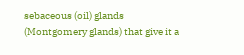sebaceous (oil) glands (Montgomery glands) that give it a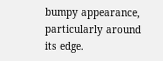bumpy appearance, particularly around its edge.